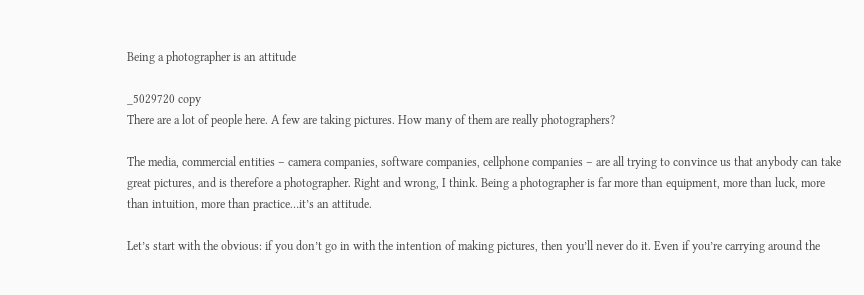Being a photographer is an attitude

_5029720 copy
There are a lot of people here. A few are taking pictures. How many of them are really photographers?

The media, commercial entities – camera companies, software companies, cellphone companies – are all trying to convince us that anybody can take great pictures, and is therefore a photographer. Right and wrong, I think. Being a photographer is far more than equipment, more than luck, more than intuition, more than practice…it’s an attitude.

Let’s start with the obvious: if you don’t go in with the intention of making pictures, then you’ll never do it. Even if you’re carrying around the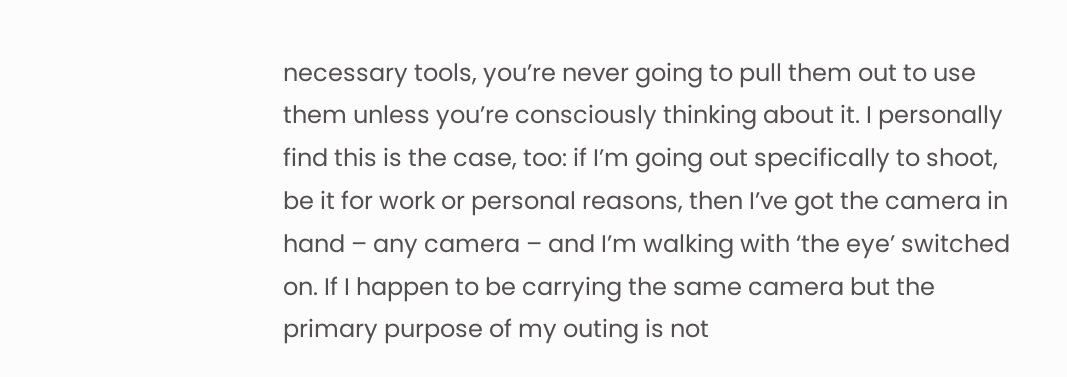necessary tools, you’re never going to pull them out to use them unless you’re consciously thinking about it. I personally find this is the case, too: if I’m going out specifically to shoot, be it for work or personal reasons, then I’ve got the camera in hand – any camera – and I’m walking with ‘the eye’ switched on. If I happen to be carrying the same camera but the primary purpose of my outing is not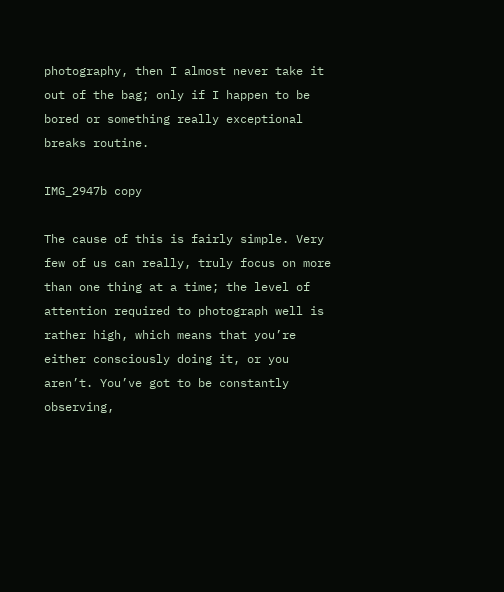photography, then I almost never take it out of the bag; only if I happen to be bored or something really exceptional breaks routine.

IMG_2947b copy

The cause of this is fairly simple. Very few of us can really, truly focus on more than one thing at a time; the level of attention required to photograph well is rather high, which means that you’re either consciously doing it, or you aren’t. You’ve got to be constantly observing,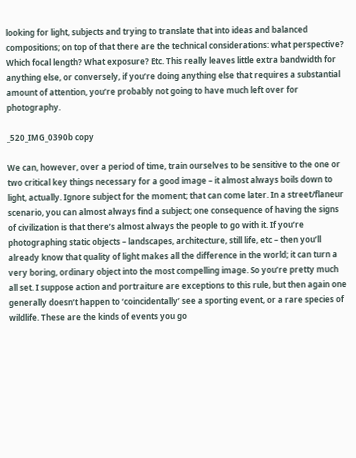looking for light, subjects and trying to translate that into ideas and balanced compositions; on top of that there are the technical considerations: what perspective? Which focal length? What exposure? Etc. This really leaves little extra bandwidth for anything else, or conversely, if you’re doing anything else that requires a substantial amount of attention, you’re probably not going to have much left over for photography.

_520_IMG_0390b copy

We can, however, over a period of time, train ourselves to be sensitive to the one or two critical key things necessary for a good image – it almost always boils down to light, actually. Ignore subject for the moment; that can come later. In a street/flaneur scenario, you can almost always find a subject; one consequence of having the signs of civilization is that there’s almost always the people to go with it. If you’re photographing static objects – landscapes, architecture, still life, etc – then you’ll already know that quality of light makes all the difference in the world; it can turn a very boring, ordinary object into the most compelling image. So you’re pretty much all set. I suppose action and portraiture are exceptions to this rule, but then again one generally doesn’t happen to ‘coincidentally’ see a sporting event, or a rare species of wildlife. These are the kinds of events you go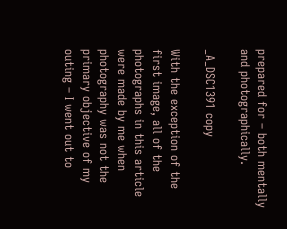prepared for – both mentally and photographically.

_A_DSC1391 copy

With the exception of the first image, all of the photographs in this article were made by me when photography was not the primary objective of my outing – I went out to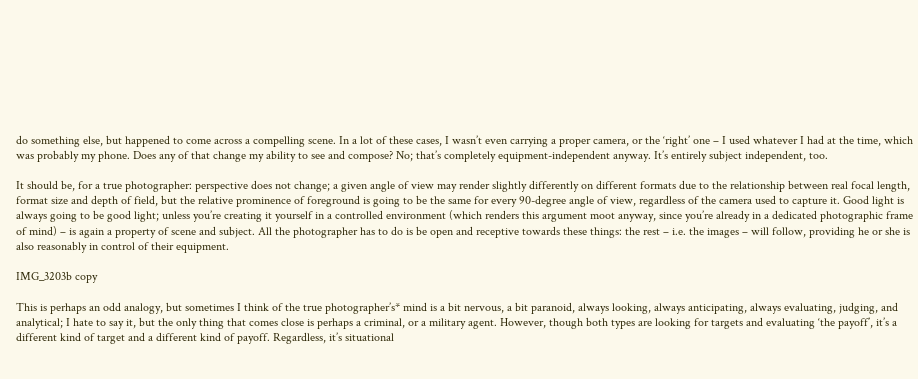do something else, but happened to come across a compelling scene. In a lot of these cases, I wasn’t even carrying a proper camera, or the ‘right’ one – I used whatever I had at the time, which was probably my phone. Does any of that change my ability to see and compose? No; that’s completely equipment-independent anyway. It’s entirely subject independent, too.

It should be, for a true photographer: perspective does not change; a given angle of view may render slightly differently on different formats due to the relationship between real focal length, format size and depth of field, but the relative prominence of foreground is going to be the same for every 90-degree angle of view, regardless of the camera used to capture it. Good light is always going to be good light; unless you’re creating it yourself in a controlled environment (which renders this argument moot anyway, since you’re already in a dedicated photographic frame of mind) – is again a property of scene and subject. All the photographer has to do is be open and receptive towards these things: the rest – i.e. the images – will follow, providing he or she is also reasonably in control of their equipment.

IMG_3203b copy

This is perhaps an odd analogy, but sometimes I think of the true photographer’s* mind is a bit nervous, a bit paranoid, always looking, always anticipating, always evaluating, judging, and analytical; I hate to say it, but the only thing that comes close is perhaps a criminal, or a military agent. However, though both types are looking for targets and evaluating ‘the payoff’, it’s a different kind of target and a different kind of payoff. Regardless, it’s situational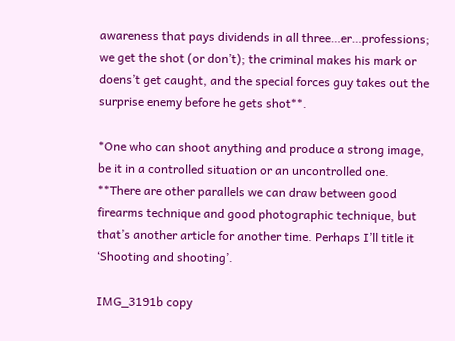awareness that pays dividends in all three…er…professions; we get the shot (or don’t); the criminal makes his mark or doens’t get caught, and the special forces guy takes out the surprise enemy before he gets shot**.

*One who can shoot anything and produce a strong image, be it in a controlled situation or an uncontrolled one.
**There are other parallels we can draw between good firearms technique and good photographic technique, but that’s another article for another time. Perhaps I’ll title it ‘Shooting and shooting’.

IMG_3191b copy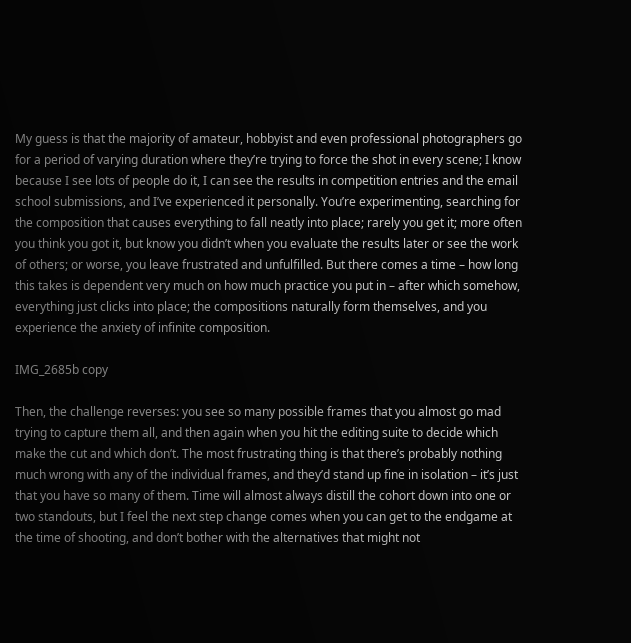My guess is that the majority of amateur, hobbyist and even professional photographers go for a period of varying duration where they’re trying to force the shot in every scene; I know because I see lots of people do it, I can see the results in competition entries and the email school submissions, and I’ve experienced it personally. You’re experimenting, searching for the composition that causes everything to fall neatly into place; rarely you get it; more often you think you got it, but know you didn’t when you evaluate the results later or see the work of others; or worse, you leave frustrated and unfulfilled. But there comes a time – how long this takes is dependent very much on how much practice you put in – after which somehow, everything just clicks into place; the compositions naturally form themselves, and you experience the anxiety of infinite composition.

IMG_2685b copy

Then, the challenge reverses: you see so many possible frames that you almost go mad trying to capture them all, and then again when you hit the editing suite to decide which make the cut and which don’t. The most frustrating thing is that there’s probably nothing much wrong with any of the individual frames, and they’d stand up fine in isolation – it’s just that you have so many of them. Time will almost always distill the cohort down into one or two standouts, but I feel the next step change comes when you can get to the endgame at the time of shooting, and don’t bother with the alternatives that might not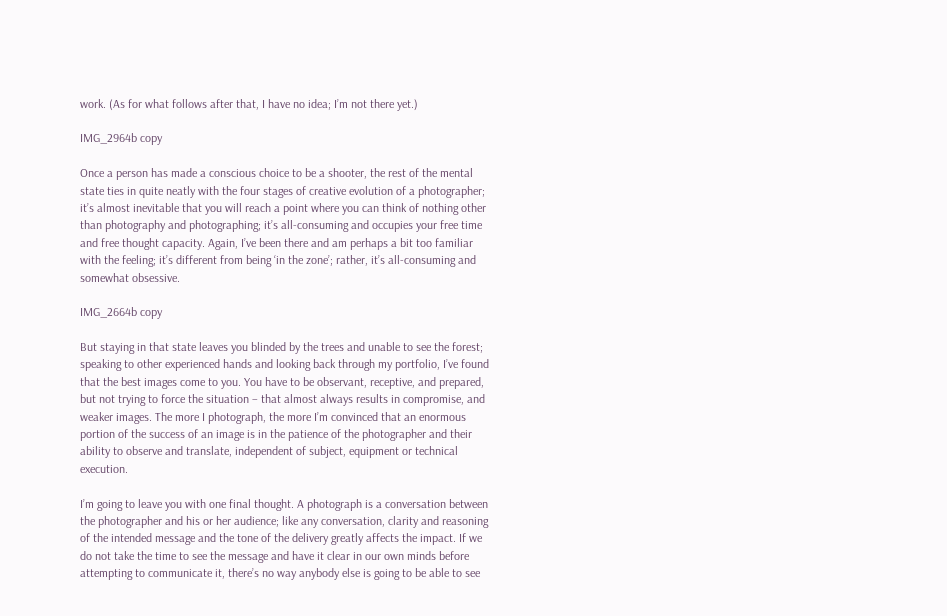work. (As for what follows after that, I have no idea; I’m not there yet.)

IMG_2964b copy

Once a person has made a conscious choice to be a shooter, the rest of the mental state ties in quite neatly with the four stages of creative evolution of a photographer; it’s almost inevitable that you will reach a point where you can think of nothing other than photography and photographing; it’s all-consuming and occupies your free time and free thought capacity. Again, I’ve been there and am perhaps a bit too familiar with the feeling; it’s different from being ‘in the zone’; rather, it’s all-consuming and somewhat obsessive.

IMG_2664b copy

But staying in that state leaves you blinded by the trees and unable to see the forest; speaking to other experienced hands and looking back through my portfolio, I’ve found that the best images come to you. You have to be observant, receptive, and prepared, but not trying to force the situation – that almost always results in compromise, and weaker images. The more I photograph, the more I’m convinced that an enormous portion of the success of an image is in the patience of the photographer and their ability to observe and translate, independent of subject, equipment or technical execution.

I’m going to leave you with one final thought. A photograph is a conversation between the photographer and his or her audience; like any conversation, clarity and reasoning of the intended message and the tone of the delivery greatly affects the impact. If we do not take the time to see the message and have it clear in our own minds before attempting to communicate it, there’s no way anybody else is going to be able to see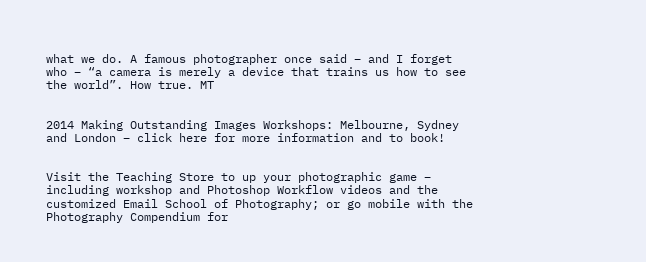what we do. A famous photographer once said – and I forget who – “a camera is merely a device that trains us how to see the world”. How true. MT


2014 Making Outstanding Images Workshops: Melbourne, Sydney and London – click here for more information and to book!


Visit the Teaching Store to up your photographic game – including workshop and Photoshop Workflow videos and the customized Email School of Photography; or go mobile with the Photography Compendium for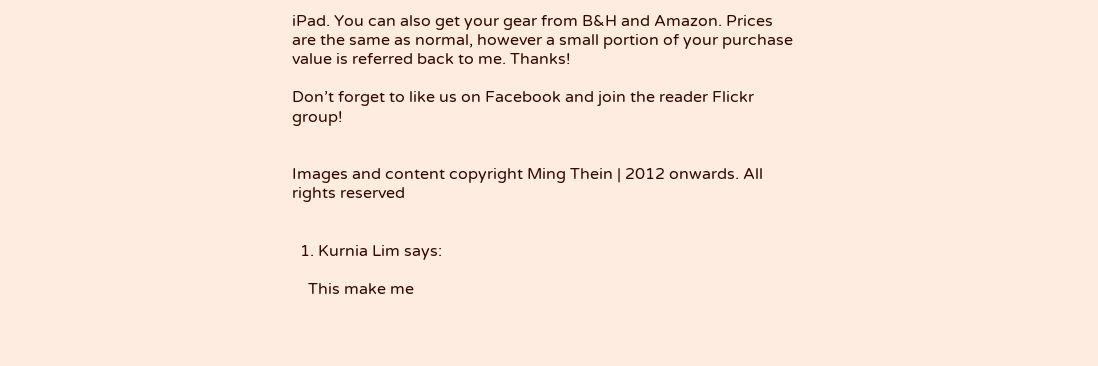iPad. You can also get your gear from B&H and Amazon. Prices are the same as normal, however a small portion of your purchase value is referred back to me. Thanks!

Don’t forget to like us on Facebook and join the reader Flickr group!


Images and content copyright Ming Thein | 2012 onwards. All rights reserved


  1. Kurnia Lim says:

    This make me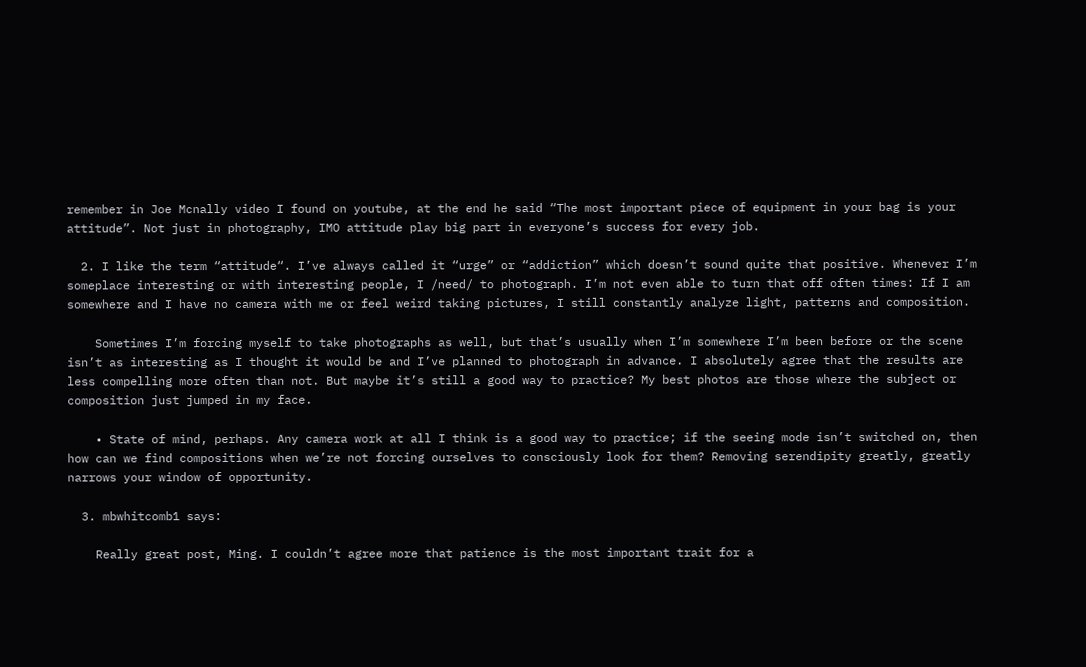remember in Joe Mcnally video I found on youtube, at the end he said “The most important piece of equipment in your bag is your attitude”. Not just in photography, IMO attitude play big part in everyone’s success for every job.

  2. I like the term “attitude“. I’ve always called it “urge” or “addiction” which doesn’t sound quite that positive. Whenever I’m someplace interesting or with interesting people, I /need/ to photograph. I’m not even able to turn that off often times: If I am somewhere and I have no camera with me or feel weird taking pictures, I still constantly analyze light, patterns and composition.

    Sometimes I’m forcing myself to take photographs as well, but that’s usually when I’m somewhere I’m been before or the scene isn’t as interesting as I thought it would be and I’ve planned to photograph in advance. I absolutely agree that the results are less compelling more often than not. But maybe it’s still a good way to practice? My best photos are those where the subject or composition just jumped in my face.

    • State of mind, perhaps. Any camera work at all I think is a good way to practice; if the seeing mode isn’t switched on, then how can we find compositions when we’re not forcing ourselves to consciously look for them? Removing serendipity greatly, greatly narrows your window of opportunity.

  3. mbwhitcomb1 says:

    Really great post, Ming. I couldn’t agree more that patience is the most important trait for a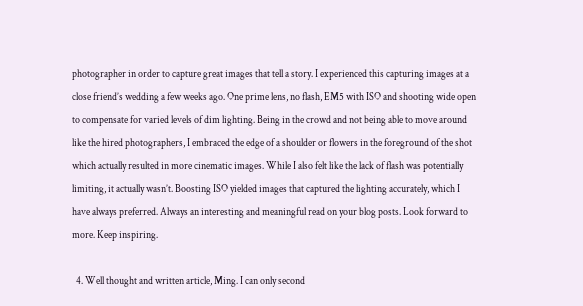photographer in order to capture great images that tell a story. I experienced this capturing images at a close friend’s wedding a few weeks ago. One prime lens, no flash, EM5 with ISO and shooting wide open to compensate for varied levels of dim lighting. Being in the crowd and not being able to move around like the hired photographers, I embraced the edge of a shoulder or flowers in the foreground of the shot which actually resulted in more cinematic images. While I also felt like the lack of flash was potentially limiting, it actually wasn’t. Boosting ISO yielded images that captured the lighting accurately, which I have always preferred. Always an interesting and meaningful read on your blog posts. Look forward to more. Keep inspiring.

  4. Well thought and written article, Ming. I can only second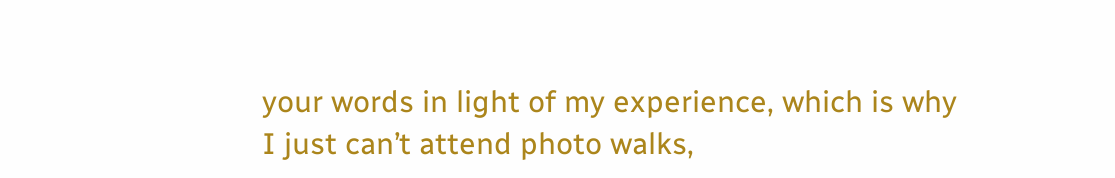your words in light of my experience, which is why I just can’t attend photo walks,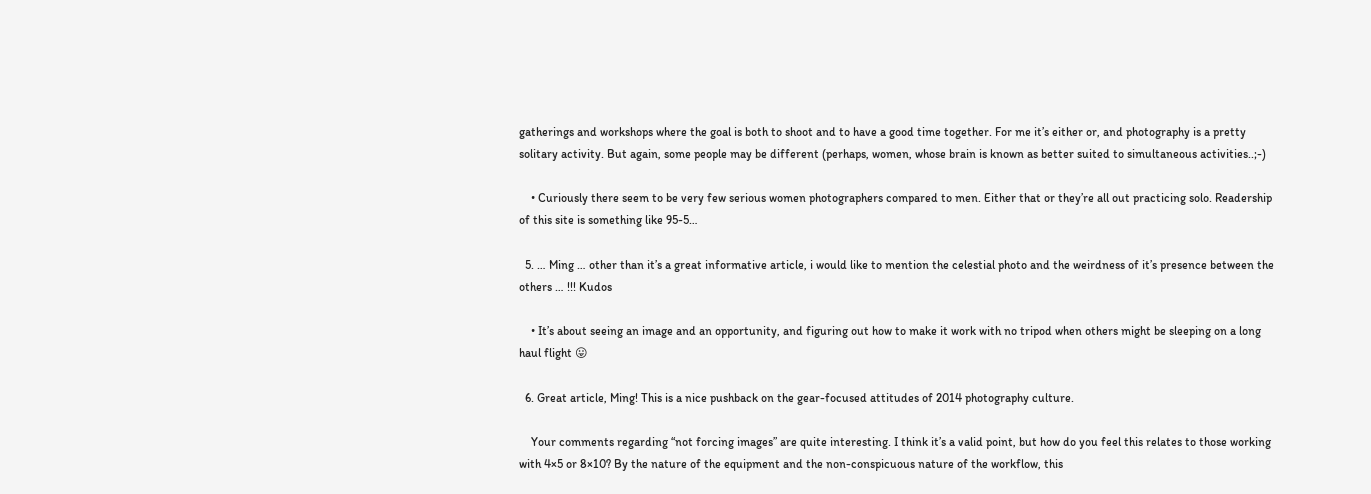gatherings and workshops where the goal is both to shoot and to have a good time together. For me it’s either or, and photography is a pretty solitary activity. But again, some people may be different (perhaps, women, whose brain is known as better suited to simultaneous activities..;-)

    • Curiously there seem to be very few serious women photographers compared to men. Either that or they’re all out practicing solo. Readership of this site is something like 95-5…

  5. … Ming … other than it’s a great informative article, i would like to mention the celestial photo and the weirdness of it’s presence between the others … !!! Kudos

    • It’s about seeing an image and an opportunity, and figuring out how to make it work with no tripod when others might be sleeping on a long haul flight 😛

  6. Great article, Ming! This is a nice pushback on the gear-focused attitudes of 2014 photography culture.

    Your comments regarding “not forcing images” are quite interesting. I think it’s a valid point, but how do you feel this relates to those working with 4×5 or 8×10? By the nature of the equipment and the non-conspicuous nature of the workflow, this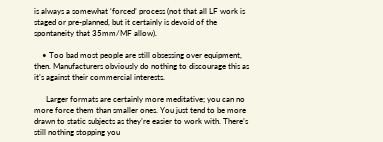is always a somewhat ‘forced’ process (not that all LF work is staged or pre-planned, but it certainly is devoid of the spontaneity that 35mm/MF allow).

    • Too bad most people are still obsessing over equipment, then. Manufacturers obviously do nothing to discourage this as it’s against their commercial interests.

      Larger formats are certainly more meditative; you can no more force them than smaller ones. You just tend to be more drawn to static subjects as they’re easier to work with. There’s still nothing stopping you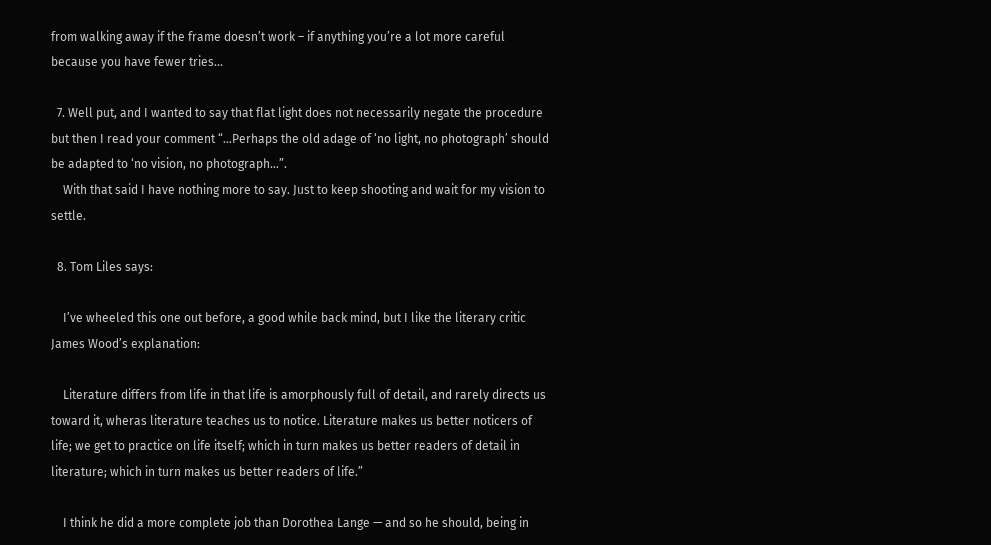from walking away if the frame doesn’t work – if anything you’re a lot more careful because you have fewer tries…

  7. Well put, and I wanted to say that flat light does not necessarily negate the procedure but then I read your comment “…Perhaps the old adage of ‘no light, no photograph’ should be adapted to ‘no vision, no photograph…”.
    With that said I have nothing more to say. Just to keep shooting and wait for my vision to settle.

  8. Tom Liles says:

    I’ve wheeled this one out before, a good while back mind, but I like the literary critic James Wood’s explanation:

    Literature differs from life in that life is amorphously full of detail, and rarely directs us toward it, wheras literature teaches us to notice. Literature makes us better noticers of life; we get to practice on life itself; which in turn makes us better readers of detail in literature; which in turn makes us better readers of life.”

    I think he did a more complete job than Dorothea Lange — and so he should, being in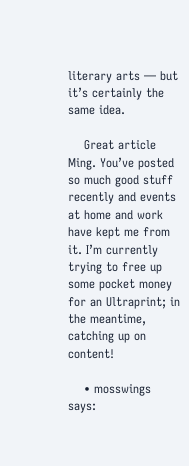literary arts — but it’s certainly the same idea.

    Great article Ming. You’ve posted so much good stuff recently and events at home and work have kept me from it. I’m currently trying to free up some pocket money for an Ultraprint; in the meantime, catching up on content!

    • mosswings says: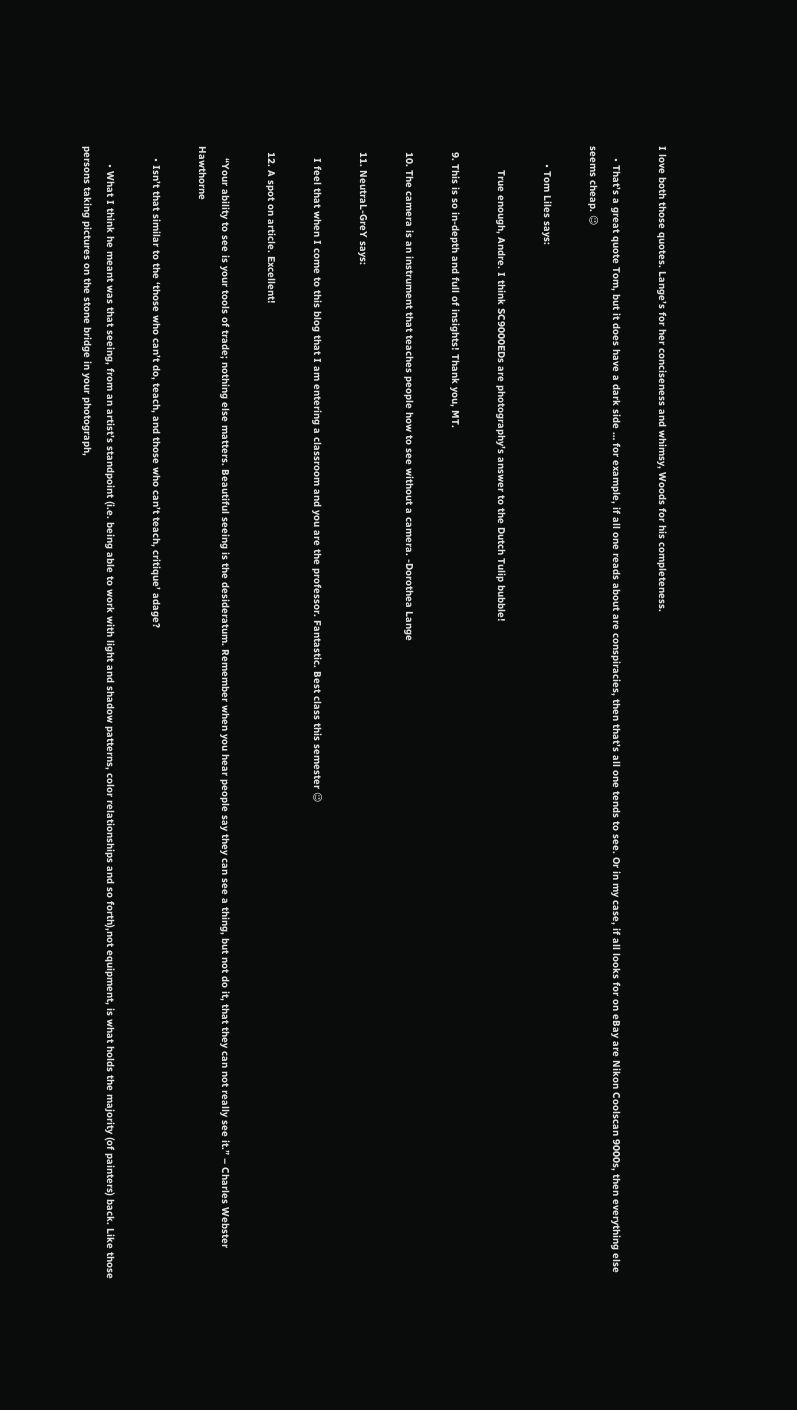I love both those quotes. Lange’s for her conciseness and whimsy, Woods for his completeness.

    • That’s a great quote Tom, but it does have a dark side … for example, if all one reads about are conspiracies, then that’s all one tends to see. Or in my case, if all looks for on eBay are Nikon Coolscan 9000s, then everything else seems cheap. 😉

      • Tom Liles says:

        True enough, Andre. I think SC9000EDs are photography’s answer to the Dutch Tulip bubble!

  9. This is so in-depth and full of insights! Thank you, MT.

  10. The camera is an instrument that teaches people how to see without a camera. -Dorothea Lange

  11. NeutraL-GreY says:

    I feel that when I come to this blog that I am entering a classroom and you are the professor. Fantastic. Best class this semester 😉

  12. A spot on article. Excellent!

    “Your ability to see is your tools of trade; nothing else matters. Beautiful seeing is the desideratum. Remember when you hear people say they can see a thing, but not do it, that they can not really see it.” – Charles Webster Hawthorne

    • Isn’t that similar to the ‘those who can’t do, teach, and those who can’t teach, critique’ adage?

      • What I think he meant was that seeing, from an artist’s standpoint (i.e. being able to work with light and shadow patterns, color relationships and so forth),not equipment, is what holds the majority (of painters) back. Like those persons taking pictures on the stone bridge in your photograph,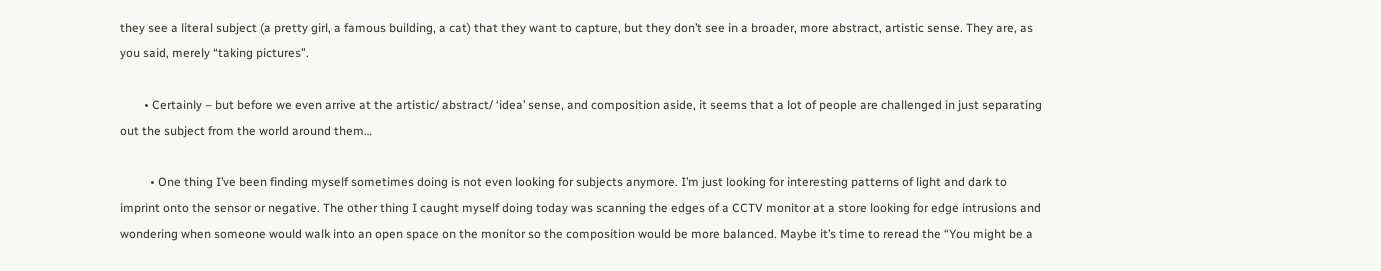they see a literal subject (a pretty girl, a famous building, a cat) that they want to capture, but they don’t see in a broader, more abstract, artistic sense. They are, as you said, merely “taking pictures”.

        • Certainly – but before we even arrive at the artistic/ abstract/ ‘idea’ sense, and composition aside, it seems that a lot of people are challenged in just separating out the subject from the world around them…

          • One thing I’ve been finding myself sometimes doing is not even looking for subjects anymore. I’m just looking for interesting patterns of light and dark to imprint onto the sensor or negative. The other thing I caught myself doing today was scanning the edges of a CCTV monitor at a store looking for edge intrusions and wondering when someone would walk into an open space on the monitor so the composition would be more balanced. Maybe it’s time to reread the “You might be a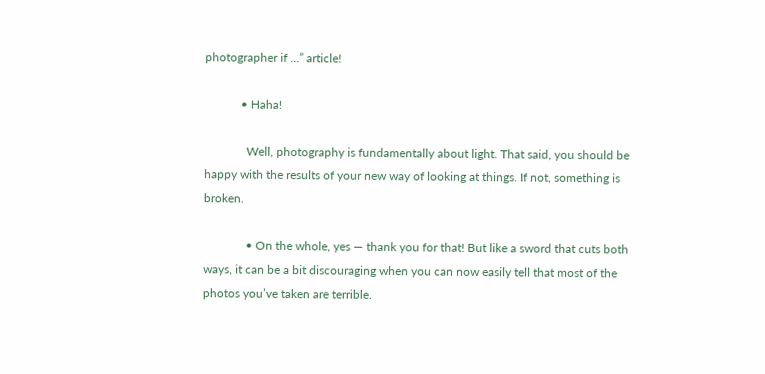photographer if …” article!

            • Haha!

              Well, photography is fundamentally about light. That said, you should be happy with the results of your new way of looking at things. If not, something is broken.

              • On the whole, yes — thank you for that! But like a sword that cuts both ways, it can be a bit discouraging when you can now easily tell that most of the photos you’ve taken are terrible.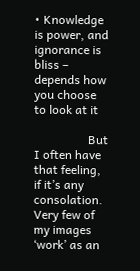• Knowledge is power, and ignorance is bliss – depends how you choose to look at it

                  But I often have that feeling, if it’s any consolation. Very few of my images ‘work’ as an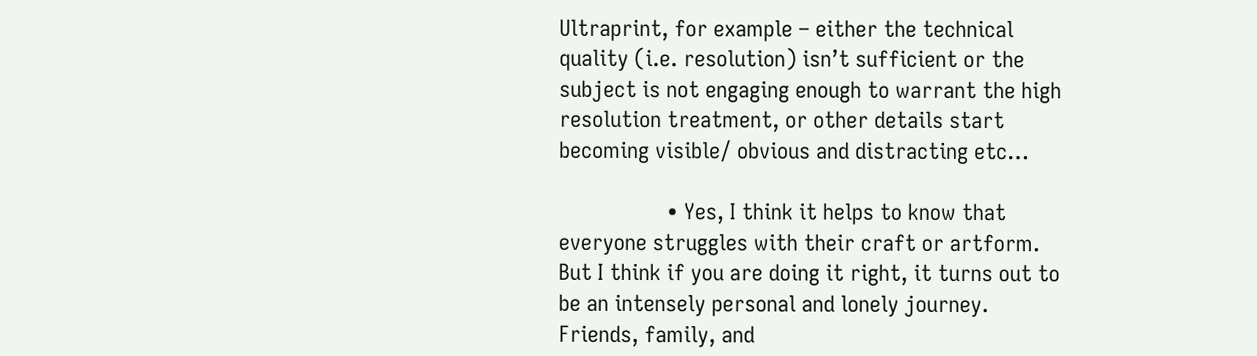Ultraprint, for example – either the technical quality (i.e. resolution) isn’t sufficient or the subject is not engaging enough to warrant the high resolution treatment, or other details start becoming visible/ obvious and distracting etc…

                  • Yes, I think it helps to know that everyone struggles with their craft or artform. But I think if you are doing it right, it turns out to be an intensely personal and lonely journey. Friends, family, and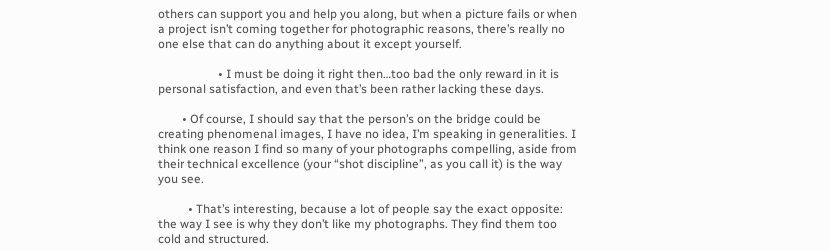others can support you and help you along, but when a picture fails or when a project isn’t coming together for photographic reasons, there’s really no one else that can do anything about it except yourself.

                    • I must be doing it right then…too bad the only reward in it is personal satisfaction, and even that’s been rather lacking these days.

        • Of course, I should say that the person’s on the bridge could be creating phenomenal images, I have no idea, I’m speaking in generalities. I think one reason I find so many of your photographs compelling, aside from their technical excellence (your “shot discipline”, as you call it) is the way you see.

          • That’s interesting, because a lot of people say the exact opposite: the way I see is why they don’t like my photographs. They find them too cold and structured.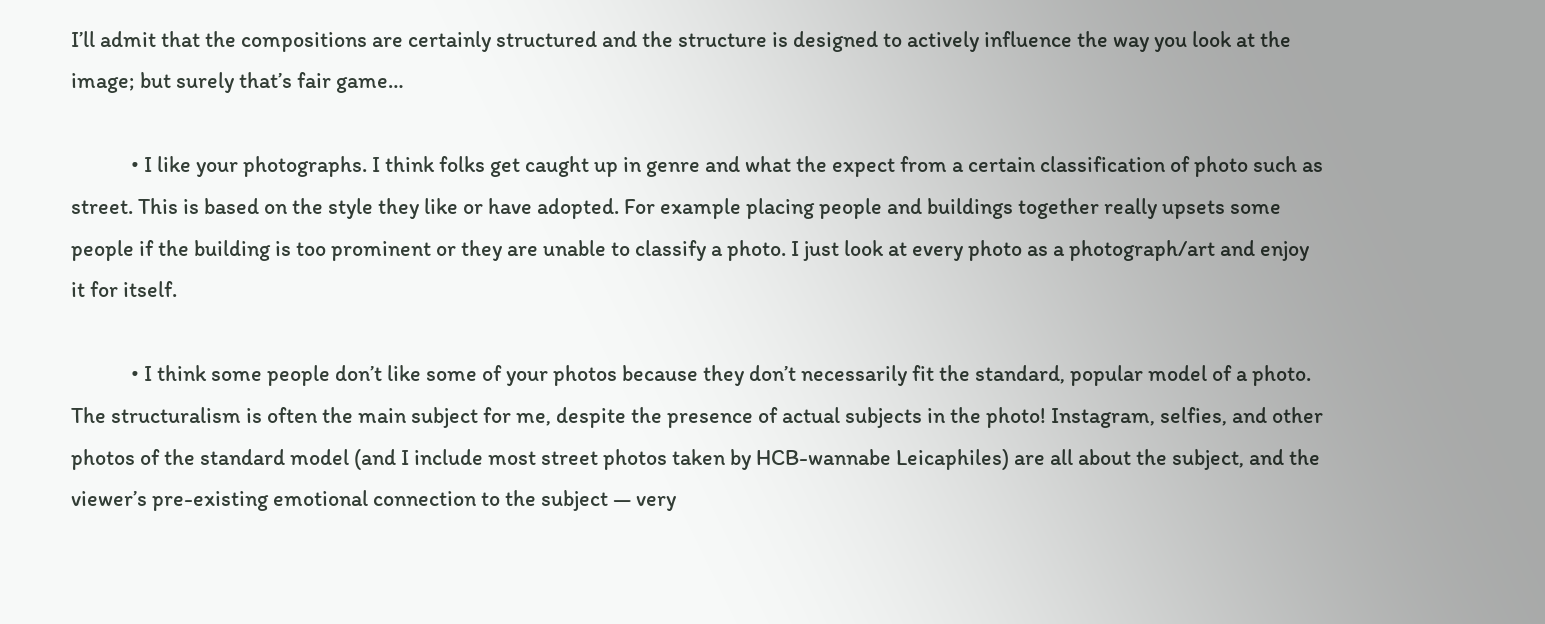I’ll admit that the compositions are certainly structured and the structure is designed to actively influence the way you look at the image; but surely that’s fair game…

            • I like your photographs. I think folks get caught up in genre and what the expect from a certain classification of photo such as street. This is based on the style they like or have adopted. For example placing people and buildings together really upsets some people if the building is too prominent or they are unable to classify a photo. I just look at every photo as a photograph/art and enjoy it for itself.

            • I think some people don’t like some of your photos because they don’t necessarily fit the standard, popular model of a photo. The structuralism is often the main subject for me, despite the presence of actual subjects in the photo! Instagram, selfies, and other photos of the standard model (and I include most street photos taken by HCB-wannabe Leicaphiles) are all about the subject, and the viewer’s pre-existing emotional connection to the subject — very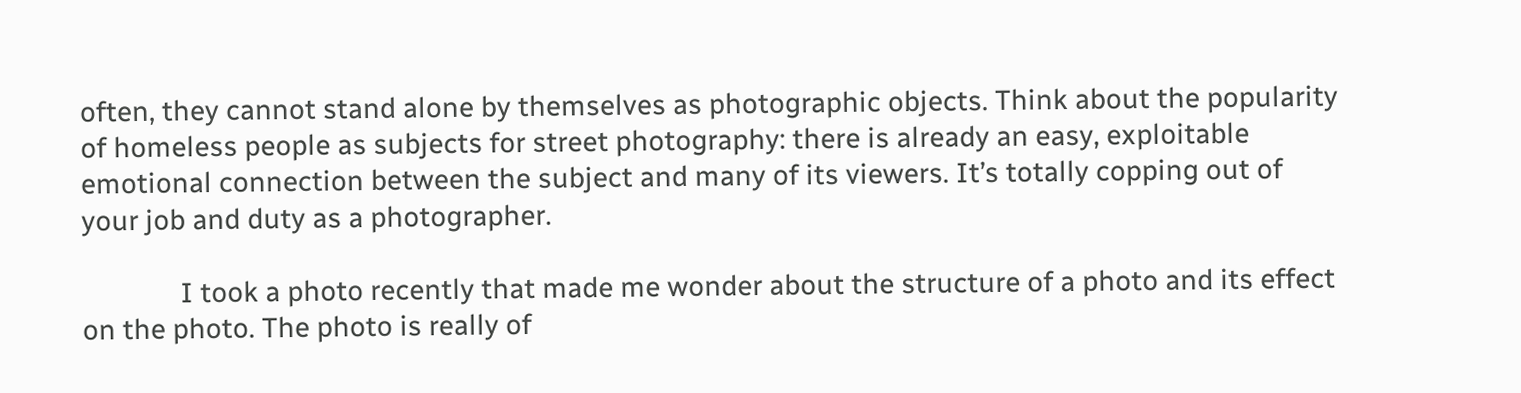often, they cannot stand alone by themselves as photographic objects. Think about the popularity of homeless people as subjects for street photography: there is already an easy, exploitable emotional connection between the subject and many of its viewers. It’s totally copping out of your job and duty as a photographer.

              I took a photo recently that made me wonder about the structure of a photo and its effect on the photo. The photo is really of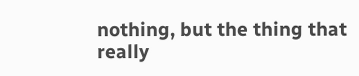nothing, but the thing that really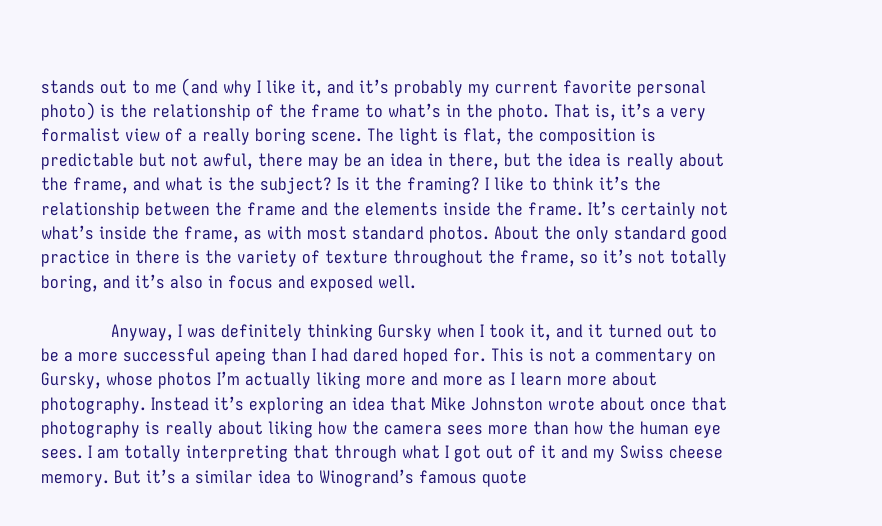stands out to me (and why I like it, and it’s probably my current favorite personal photo) is the relationship of the frame to what’s in the photo. That is, it’s a very formalist view of a really boring scene. The light is flat, the composition is predictable but not awful, there may be an idea in there, but the idea is really about the frame, and what is the subject? Is it the framing? I like to think it’s the relationship between the frame and the elements inside the frame. It’s certainly not what’s inside the frame, as with most standard photos. About the only standard good practice in there is the variety of texture throughout the frame, so it’s not totally boring, and it’s also in focus and exposed well.

              Anyway, I was definitely thinking Gursky when I took it, and it turned out to be a more successful apeing than I had dared hoped for. This is not a commentary on Gursky, whose photos I’m actually liking more and more as I learn more about photography. Instead it’s exploring an idea that Mike Johnston wrote about once that photography is really about liking how the camera sees more than how the human eye sees. I am totally interpreting that through what I got out of it and my Swiss cheese memory. But it’s a similar idea to Winogrand’s famous quote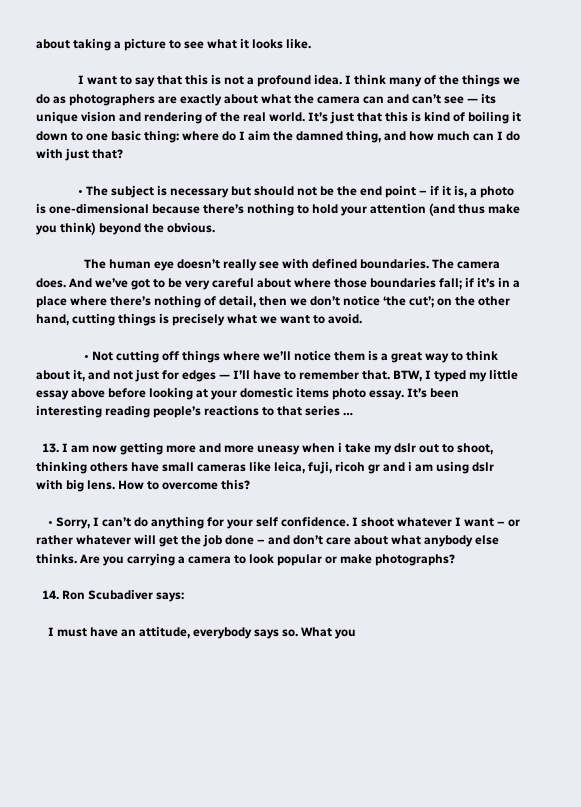about taking a picture to see what it looks like.

              I want to say that this is not a profound idea. I think many of the things we do as photographers are exactly about what the camera can and can’t see — its unique vision and rendering of the real world. It’s just that this is kind of boiling it down to one basic thing: where do I aim the damned thing, and how much can I do with just that?

              • The subject is necessary but should not be the end point – if it is, a photo is one-dimensional because there’s nothing to hold your attention (and thus make you think) beyond the obvious.

                The human eye doesn’t really see with defined boundaries. The camera does. And we’ve got to be very careful about where those boundaries fall; if it’s in a place where there’s nothing of detail, then we don’t notice ‘the cut’; on the other hand, cutting things is precisely what we want to avoid.

                • Not cutting off things where we’ll notice them is a great way to think about it, and not just for edges — I’ll have to remember that. BTW, I typed my little essay above before looking at your domestic items photo essay. It’s been interesting reading people’s reactions to that series …

  13. I am now getting more and more uneasy when i take my dslr out to shoot, thinking others have small cameras like leica, fuji, ricoh gr and i am using dslr with big lens. How to overcome this?

    • Sorry, I can’t do anything for your self confidence. I shoot whatever I want – or rather whatever will get the job done – and don’t care about what anybody else thinks. Are you carrying a camera to look popular or make photographs?

  14. Ron Scubadiver says:

    I must have an attitude, everybody says so. What you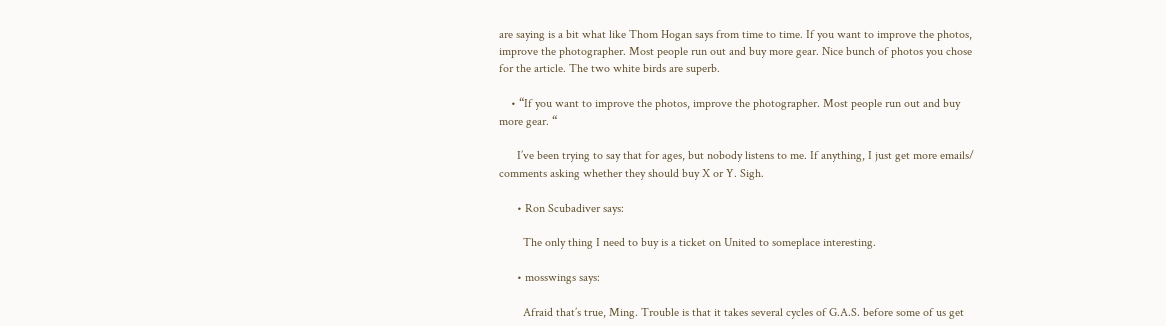are saying is a bit what like Thom Hogan says from time to time. If you want to improve the photos, improve the photographer. Most people run out and buy more gear. Nice bunch of photos you chose for the article. The two white birds are superb.

    • “If you want to improve the photos, improve the photographer. Most people run out and buy more gear. “

      I’ve been trying to say that for ages, but nobody listens to me. If anything, I just get more emails/ comments asking whether they should buy X or Y. Sigh.

      • Ron Scubadiver says:

        The only thing I need to buy is a ticket on United to someplace interesting.

      • mosswings says:

        Afraid that’s true, Ming. Trouble is that it takes several cycles of G.A.S. before some of us get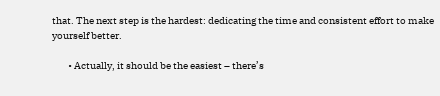that. The next step is the hardest: dedicating the time and consistent effort to make yourself better.

        • Actually, it should be the easiest – there’s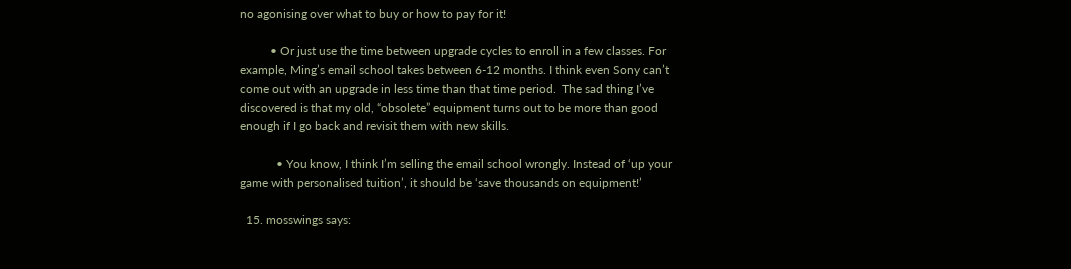no agonising over what to buy or how to pay for it!

          • Or just use the time between upgrade cycles to enroll in a few classes. For example, Ming’s email school takes between 6-12 months. I think even Sony can’t come out with an upgrade in less time than that time period.  The sad thing I’ve discovered is that my old, “obsolete” equipment turns out to be more than good enough if I go back and revisit them with new skills.

            • You know, I think I’m selling the email school wrongly. Instead of ‘up your game with personalised tuition’, it should be ‘save thousands on equipment!’

  15. mosswings says: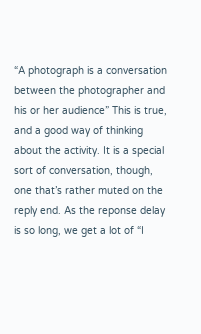“A photograph is a conversation between the photographer and his or her audience” This is true, and a good way of thinking about the activity. It is a special sort of conversation, though, one that’s rather muted on the reply end. As the reponse delay is so long, we get a lot of “I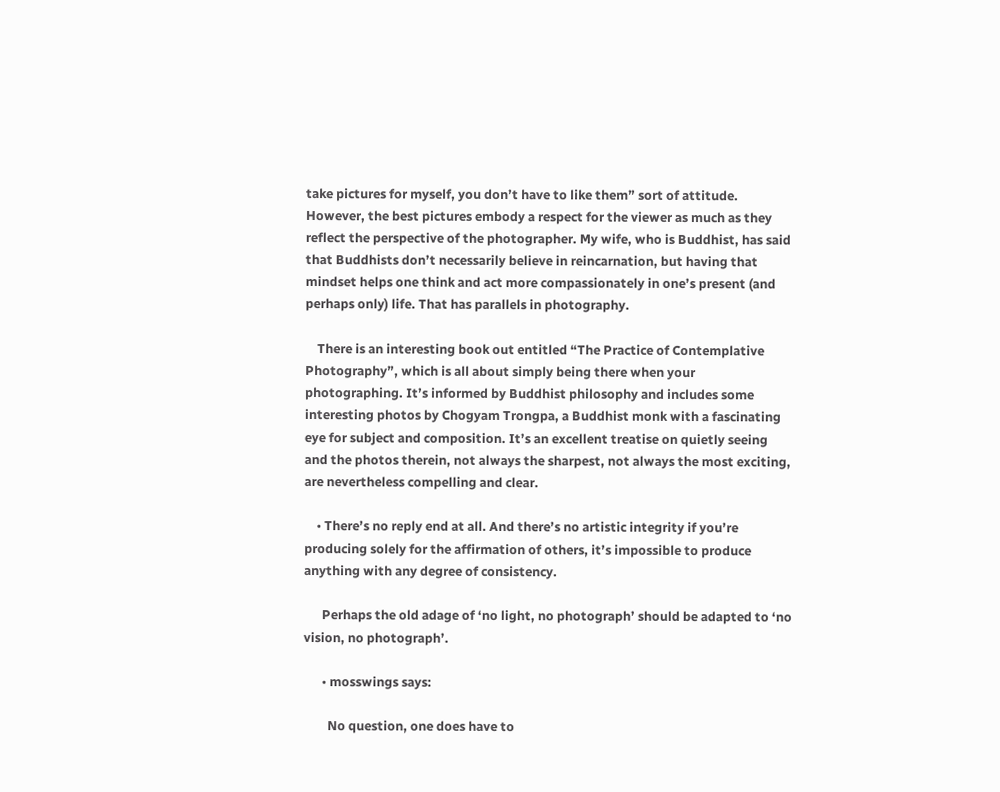take pictures for myself, you don’t have to like them” sort of attitude. However, the best pictures embody a respect for the viewer as much as they reflect the perspective of the photographer. My wife, who is Buddhist, has said that Buddhists don’t necessarily believe in reincarnation, but having that mindset helps one think and act more compassionately in one’s present (and perhaps only) life. That has parallels in photography.

    There is an interesting book out entitled “The Practice of Contemplative Photography”, which is all about simply being there when your photographing. It’s informed by Buddhist philosophy and includes some interesting photos by Chogyam Trongpa, a Buddhist monk with a fascinating eye for subject and composition. It’s an excellent treatise on quietly seeing and the photos therein, not always the sharpest, not always the most exciting, are nevertheless compelling and clear.

    • There’s no reply end at all. And there’s no artistic integrity if you’re producing solely for the affirmation of others, it’s impossible to produce anything with any degree of consistency.

      Perhaps the old adage of ‘no light, no photograph’ should be adapted to ‘no vision, no photograph’.

      • mosswings says:

        No question, one does have to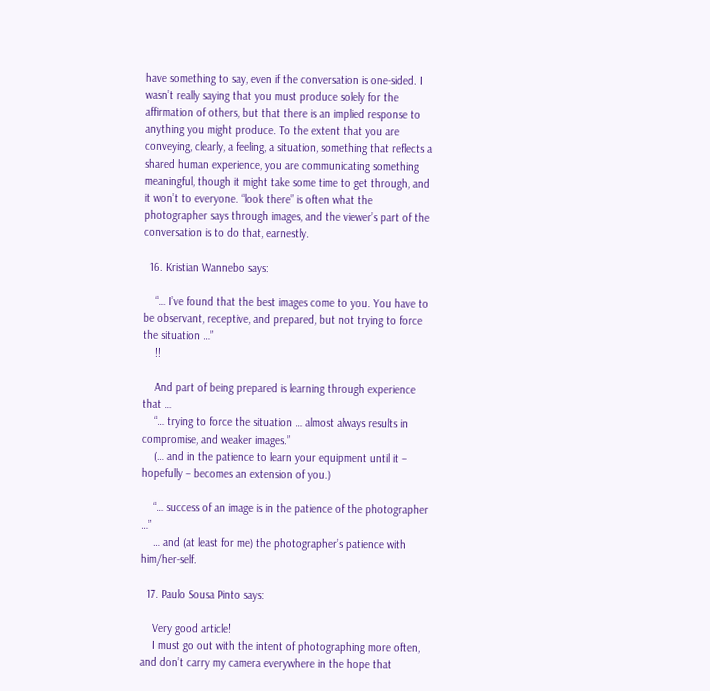have something to say, even if the conversation is one-sided. I wasn’t really saying that you must produce solely for the affirmation of others, but that there is an implied response to anything you might produce. To the extent that you are conveying, clearly, a feeling, a situation, something that reflects a shared human experience, you are communicating something meaningful, though it might take some time to get through, and it won’t to everyone. “look there” is often what the photographer says through images, and the viewer’s part of the conversation is to do that, earnestly.

  16. Kristian Wannebo says:

    “… I’ve found that the best images come to you. You have to be observant, receptive, and prepared, but not trying to force the situation …”
    !!

    And part of being prepared is learning through experience that …
    “… trying to force the situation … almost always results in compromise, and weaker images.”
    (… and in the patience to learn your equipment until it – hopefully – becomes an extension of you.)

    “… success of an image is in the patience of the photographer …”
    … and (at least for me) the photographer’s patience with him/her-self.

  17. Paulo Sousa Pinto says:

    Very good article!
    I must go out with the intent of photographing more often, and don’t carry my camera everywhere in the hope that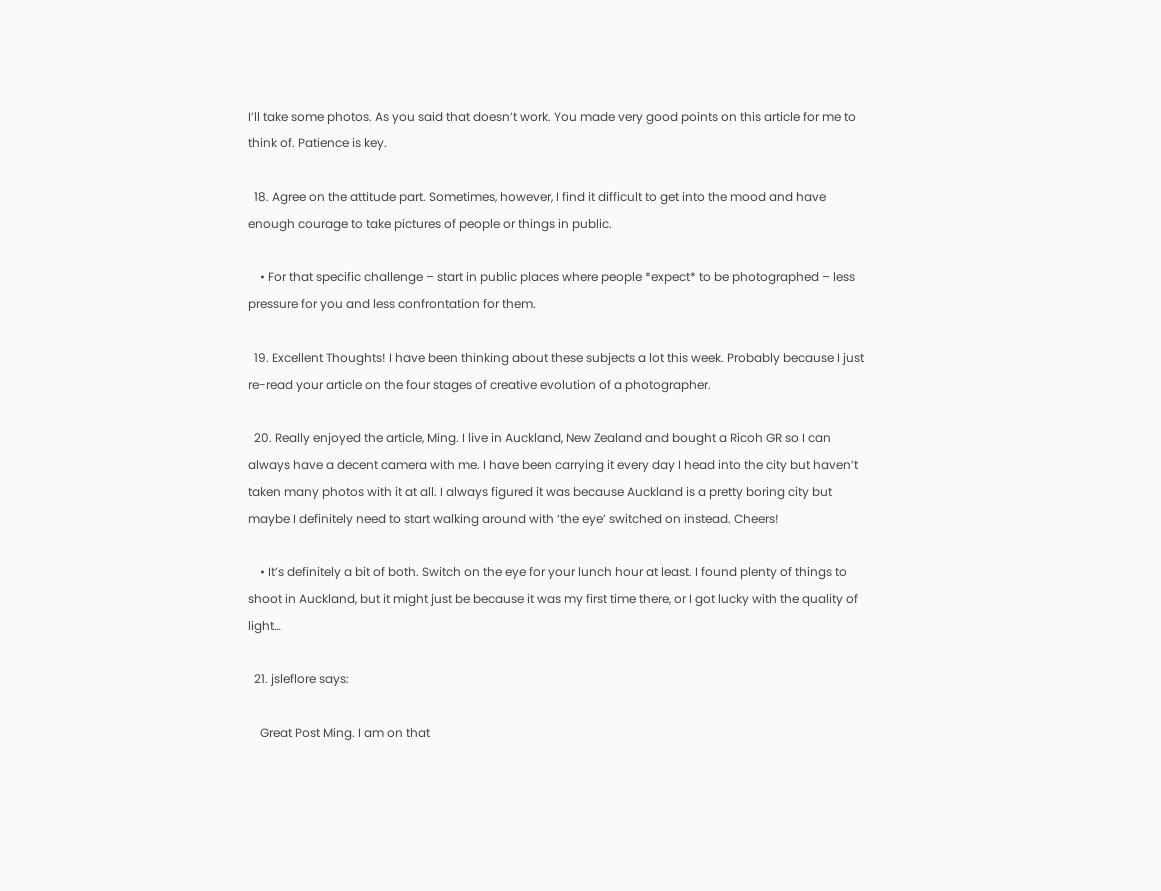I’ll take some photos. As you said that doesn’t work. You made very good points on this article for me to think of. Patience is key.

  18. Agree on the attitude part. Sometimes, however, I find it difficult to get into the mood and have enough courage to take pictures of people or things in public.

    • For that specific challenge – start in public places where people *expect* to be photographed – less pressure for you and less confrontation for them.

  19. Excellent Thoughts! I have been thinking about these subjects a lot this week. Probably because I just re-read your article on the four stages of creative evolution of a photographer.

  20. Really enjoyed the article, Ming. I live in Auckland, New Zealand and bought a Ricoh GR so I can always have a decent camera with me. I have been carrying it every day I head into the city but haven’t taken many photos with it at all. I always figured it was because Auckland is a pretty boring city but maybe I definitely need to start walking around with ‘the eye’ switched on instead. Cheers!

    • It’s definitely a bit of both. Switch on the eye for your lunch hour at least. I found plenty of things to shoot in Auckland, but it might just be because it was my first time there, or I got lucky with the quality of light…

  21. jsleflore says:

    Great Post Ming. I am on that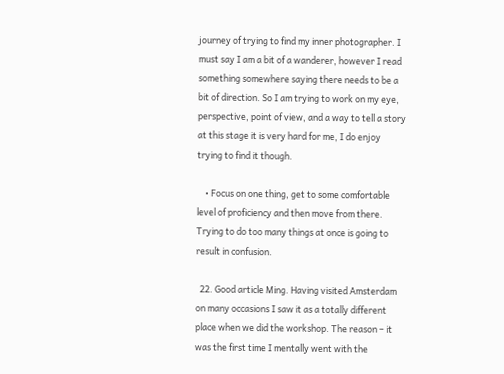journey of trying to find my inner photographer. I must say I am a bit of a wanderer, however I read something somewhere saying there needs to be a bit of direction. So I am trying to work on my eye, perspective, point of view, and a way to tell a story at this stage it is very hard for me, I do enjoy trying to find it though.

    • Focus on one thing, get to some comfortable level of proficiency and then move from there. Trying to do too many things at once is going to result in confusion.

  22. Good article Ming. Having visited Amsterdam on many occasions I saw it as a totally different place when we did the workshop. The reason – it was the first time I mentally went with the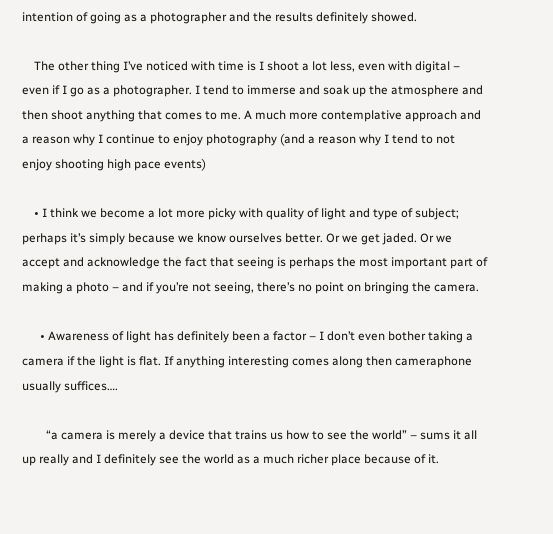intention of going as a photographer and the results definitely showed.

    The other thing I’ve noticed with time is I shoot a lot less, even with digital – even if I go as a photographer. I tend to immerse and soak up the atmosphere and then shoot anything that comes to me. A much more contemplative approach and a reason why I continue to enjoy photography (and a reason why I tend to not enjoy shooting high pace events)

    • I think we become a lot more picky with quality of light and type of subject; perhaps it’s simply because we know ourselves better. Or we get jaded. Or we accept and acknowledge the fact that seeing is perhaps the most important part of making a photo – and if you’re not seeing, there’s no point on bringing the camera.

      • Awareness of light has definitely been a factor – I don’t even bother taking a camera if the light is flat. If anything interesting comes along then cameraphone usually suffices….

        “a camera is merely a device that trains us how to see the world” – sums it all up really and I definitely see the world as a much richer place because of it.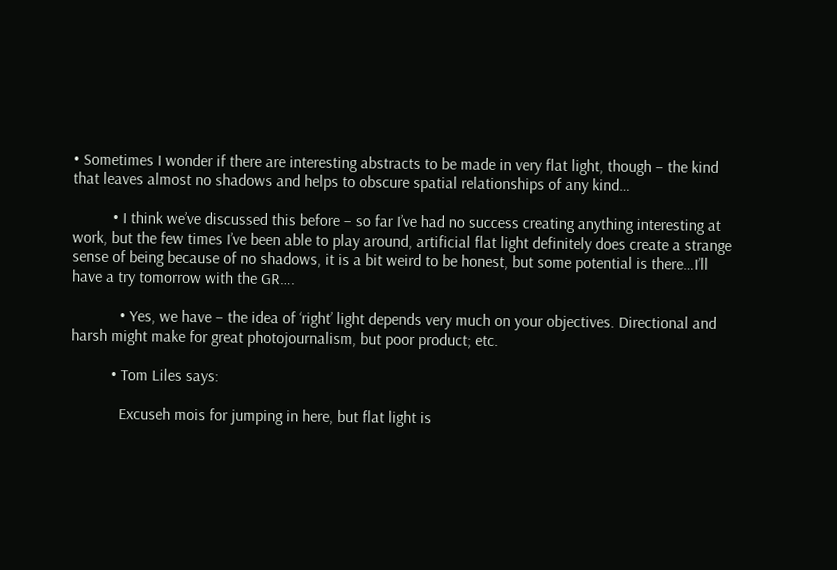• Sometimes I wonder if there are interesting abstracts to be made in very flat light, though – the kind that leaves almost no shadows and helps to obscure spatial relationships of any kind…

          • I think we’ve discussed this before – so far I’ve had no success creating anything interesting at work, but the few times I’ve been able to play around, artificial flat light definitely does create a strange sense of being because of no shadows, it is a bit weird to be honest, but some potential is there…I’ll have a try tomorrow with the GR….

            • Yes, we have – the idea of ‘right’ light depends very much on your objectives. Directional and harsh might make for great photojournalism, but poor product; etc.

          • Tom Liles says:

            Excuseh mois for jumping in here, but flat light is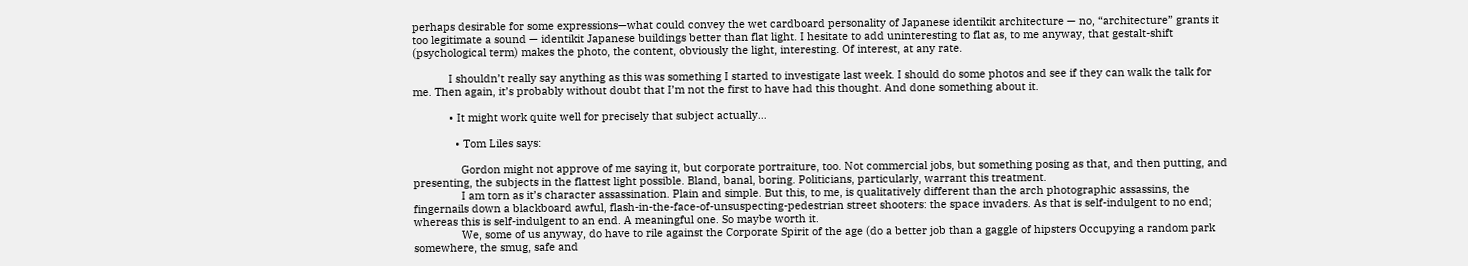perhaps desirable for some expressions—what could convey the wet cardboard personality of Japanese identikit architecture — no, “architecture” grants it too legitimate a sound — identikit Japanese buildings better than flat light. I hesitate to add uninteresting to flat as, to me anyway, that gestalt-shift (psychological term) makes the photo, the content, obviously the light, interesting. Of interest, at any rate.

            I shouldn’t really say anything as this was something I started to investigate last week. I should do some photos and see if they can walk the talk for me. Then again, it’s probably without doubt that I’m not the first to have had this thought. And done something about it.

            • It might work quite well for precisely that subject actually…

              • Tom Liles says:

                Gordon might not approve of me saying it, but corporate portraiture, too. Not commercial jobs, but something posing as that, and then putting, and presenting, the subjects in the flattest light possible. Bland, banal, boring. Politicians, particularly, warrant this treatment.
                I am torn as it’s character assassination. Plain and simple. But this, to me, is qualitatively different than the arch photographic assassins, the fingernails down a blackboard awful, flash-in-the-face-of-unsuspecting-pedestrian street shooters: the space invaders. As that is self-indulgent to no end; whereas this is self-indulgent to an end. A meaningful one. So maybe worth it.
                We, some of us anyway, do have to rile against the Corporate Spirit of the age (do a better job than a gaggle of hipsters Occupying a random park somewhere, the smug, safe and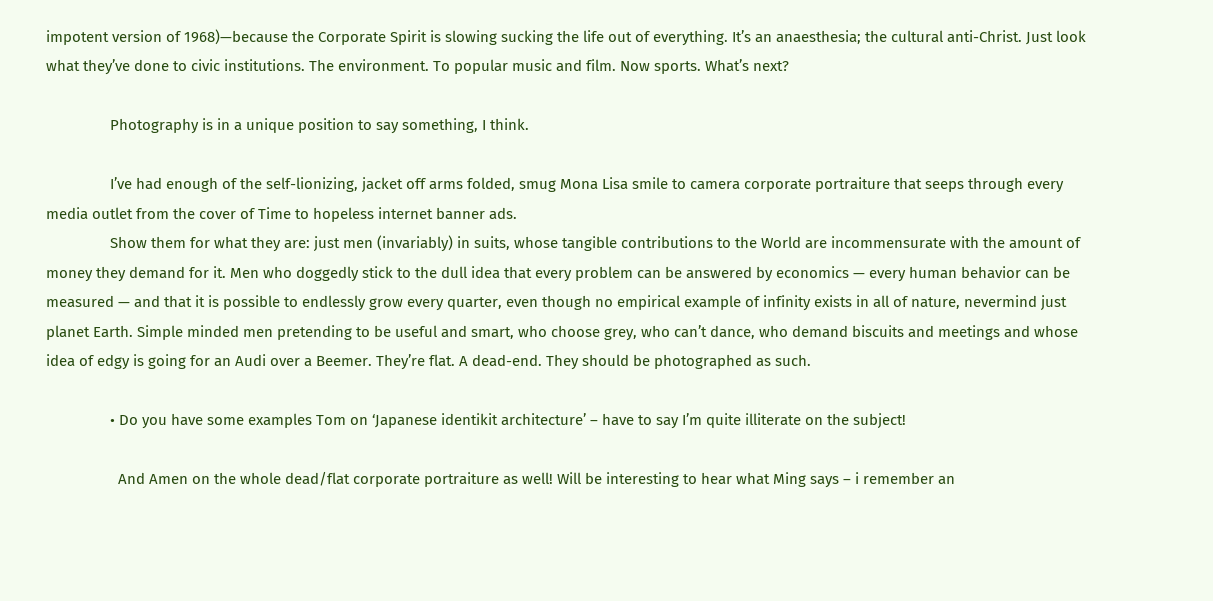impotent version of 1968)—because the Corporate Spirit is slowing sucking the life out of everything. It’s an anaesthesia; the cultural anti-Christ. Just look what they’ve done to civic institutions. The environment. To popular music and film. Now sports. What’s next?

                Photography is in a unique position to say something, I think.

                I’ve had enough of the self-lionizing, jacket off arms folded, smug Mona Lisa smile to camera corporate portraiture that seeps through every media outlet from the cover of Time to hopeless internet banner ads.
                Show them for what they are: just men (invariably) in suits, whose tangible contributions to the World are incommensurate with the amount of money they demand for it. Men who doggedly stick to the dull idea that every problem can be answered by economics — every human behavior can be measured — and that it is possible to endlessly grow every quarter, even though no empirical example of infinity exists in all of nature, nevermind just planet Earth. Simple minded men pretending to be useful and smart, who choose grey, who can’t dance, who demand biscuits and meetings and whose idea of edgy is going for an Audi over a Beemer. They’re flat. A dead-end. They should be photographed as such.

                • Do you have some examples Tom on ‘Japanese identikit architecture’ – have to say I’m quite illiterate on the subject!

                  And Amen on the whole dead/flat corporate portraiture as well! Will be interesting to hear what Ming says – i remember an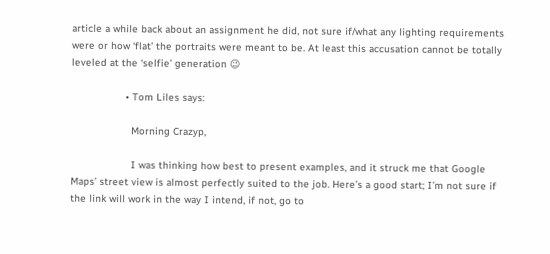article a while back about an assignment he did, not sure if/what any lighting requirements were or how ‘flat’ the portraits were meant to be. At least this accusation cannot be totally leveled at the ‘selfie’ generation 😉

                  • Tom Liles says:

                    Morning Crazyp,

                    I was thinking how best to present examples, and it struck me that Google Maps’ street view is almost perfectly suited to the job. Here’s a good start; I’m not sure if the link will work in the way I intend, if not, go to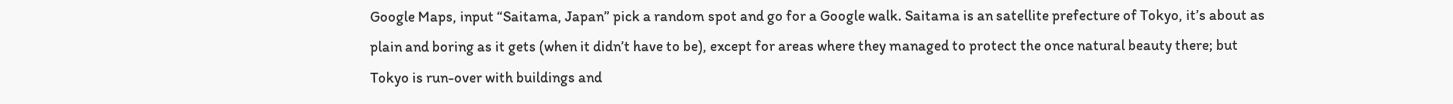Google Maps, input “Saitama, Japan” pick a random spot and go for a Google walk. Saitama is an satellite prefecture of Tokyo, it’s about as plain and boring as it gets (when it didn’t have to be), except for areas where they managed to protect the once natural beauty there; but Tokyo is run-over with buildings and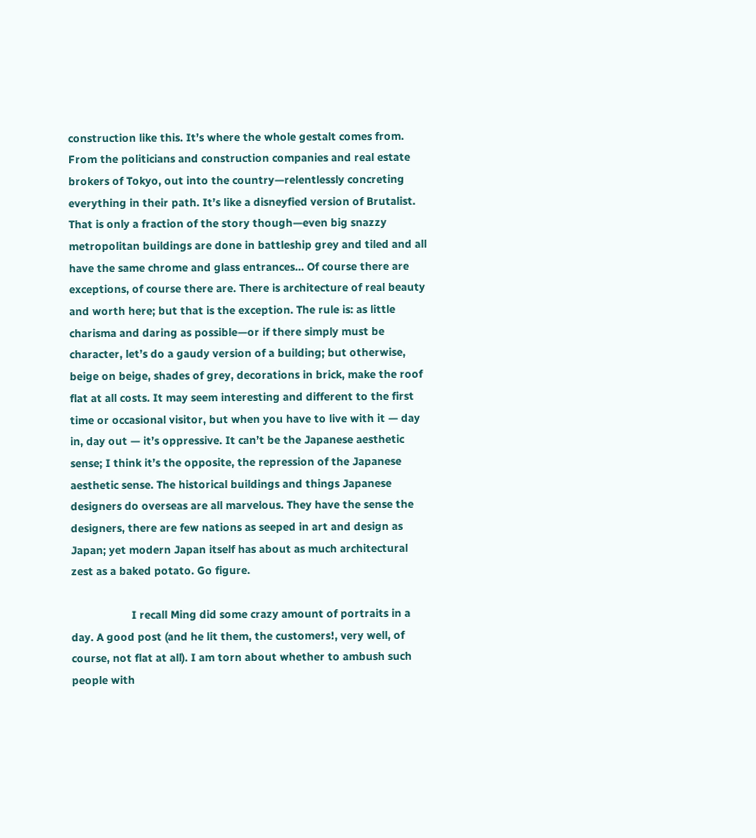construction like this. It’s where the whole gestalt comes from. From the politicians and construction companies and real estate brokers of Tokyo, out into the country—relentlessly concreting everything in their path. It’s like a disneyfied version of Brutalist. That is only a fraction of the story though—even big snazzy metropolitan buildings are done in battleship grey and tiled and all have the same chrome and glass entrances… Of course there are exceptions, of course there are. There is architecture of real beauty and worth here; but that is the exception. The rule is: as little charisma and daring as possible—or if there simply must be character, let’s do a gaudy version of a building; but otherwise, beige on beige, shades of grey, decorations in brick, make the roof flat at all costs. It may seem interesting and different to the first time or occasional visitor, but when you have to live with it — day in, day out — it’s oppressive. It can’t be the Japanese aesthetic sense; I think it’s the opposite, the repression of the Japanese aesthetic sense. The historical buildings and things Japanese designers do overseas are all marvelous. They have the sense the designers, there are few nations as seeped in art and design as Japan; yet modern Japan itself has about as much architectural zest as a baked potato. Go figure.

                    I recall Ming did some crazy amount of portraits in a day. A good post (and he lit them, the customers!, very well, of course, not flat at all). I am torn about whether to ambush such people with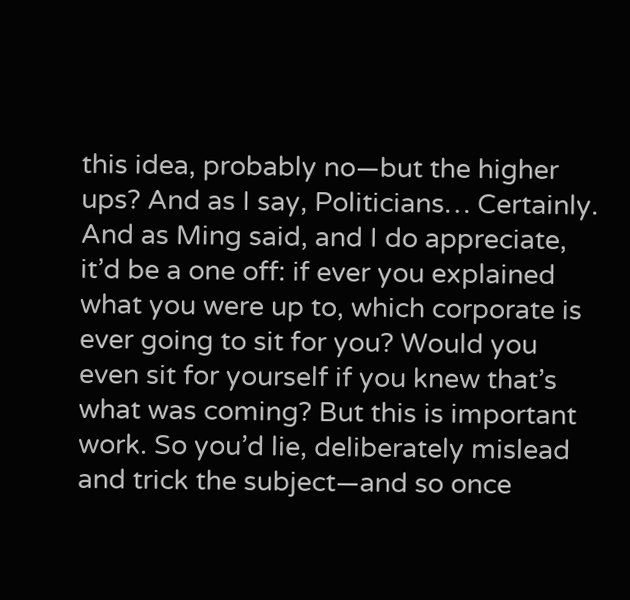this idea, probably no—but the higher ups? And as I say, Politicians… Certainly. And as Ming said, and I do appreciate, it’d be a one off: if ever you explained what you were up to, which corporate is ever going to sit for you? Would you even sit for yourself if you knew that’s what was coming? But this is important work. So you’d lie, deliberately mislead and trick the subject—and so once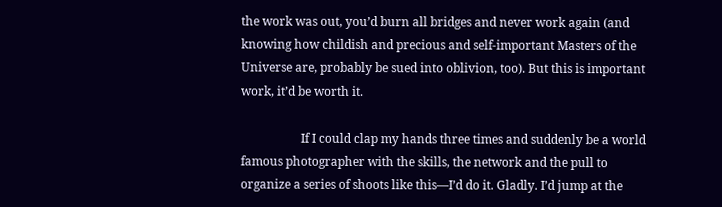the work was out, you’d burn all bridges and never work again (and knowing how childish and precious and self-important Masters of the Universe are, probably be sued into oblivion, too). But this is important work, it’d be worth it.

                    If I could clap my hands three times and suddenly be a world famous photographer with the skills, the network and the pull to organize a series of shoots like this—I’d do it. Gladly. I’d jump at the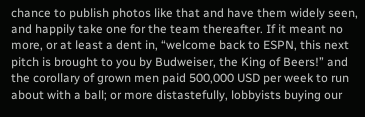chance to publish photos like that and have them widely seen, and happily take one for the team thereafter. If it meant no more, or at least a dent in, “welcome back to ESPN, this next pitch is brought to you by Budweiser, the King of Beers!” and the corollary of grown men paid 500,000 USD per week to run about with a ball; or more distastefully, lobbyists buying our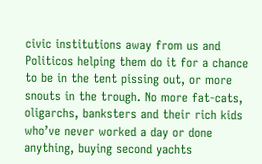civic institutions away from us and Politicos helping them do it for a chance to be in the tent pissing out, or more snouts in the trough. No more fat-cats, oligarchs, banksters and their rich kids who’ve never worked a day or done anything, buying second yachts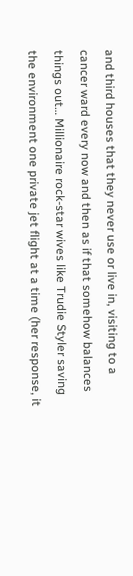and third houses that they never use or live in, visiting to a cancer ward every now and then as if that somehow balances things out… Millionaire rock-star wives like Trudie Styler saving the environment one private jet flight at a time (her response, it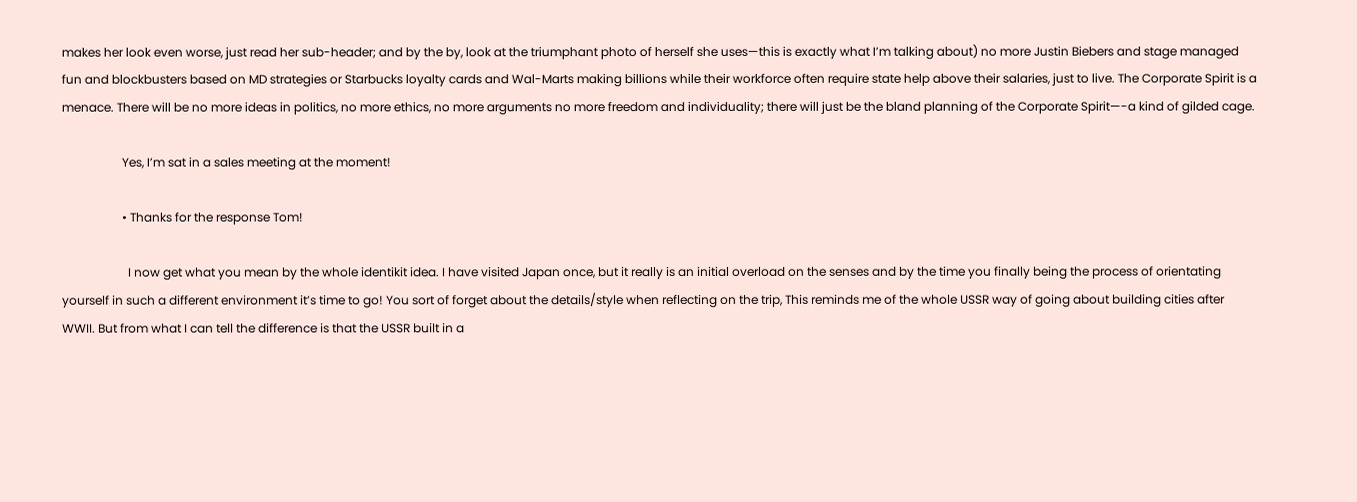makes her look even worse, just read her sub-header; and by the by, look at the triumphant photo of herself she uses—this is exactly what I’m talking about) no more Justin Biebers and stage managed fun and blockbusters based on MD strategies or Starbucks loyalty cards and Wal-Marts making billions while their workforce often require state help above their salaries, just to live. The Corporate Spirit is a menace. There will be no more ideas in politics, no more ethics, no more arguments no more freedom and individuality; there will just be the bland planning of the Corporate Spirit—-a kind of gilded cage.

                    Yes, I’m sat in a sales meeting at the moment!

                    • Thanks for the response Tom!

                      I now get what you mean by the whole identikit idea. I have visited Japan once, but it really is an initial overload on the senses and by the time you finally being the process of orientating yourself in such a different environment it’s time to go! You sort of forget about the details/style when reflecting on the trip, This reminds me of the whole USSR way of going about building cities after WWII. But from what I can tell the difference is that the USSR built in a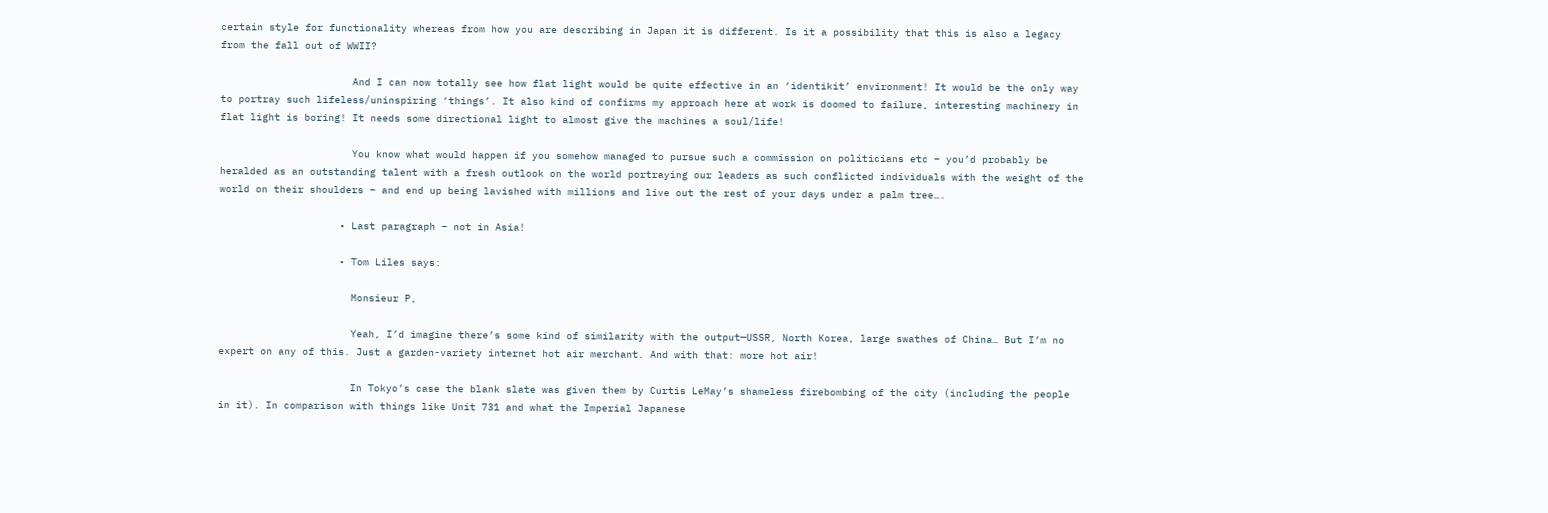certain style for functionality whereas from how you are describing in Japan it is different. Is it a possibility that this is also a legacy from the fall out of WWII?

                      And I can now totally see how flat light would be quite effective in an ‘identikit’ environment! It would be the only way to portray such lifeless/uninspiring ‘things’. It also kind of confirms my approach here at work is doomed to failure, interesting machinery in flat light is boring! It needs some directional light to almost give the machines a soul/life!

                      You know what would happen if you somehow managed to pursue such a commission on politicians etc – you’d probably be heralded as an outstanding talent with a fresh outlook on the world portraying our leaders as such conflicted individuals with the weight of the world on their shoulders – and end up being lavished with millions and live out the rest of your days under a palm tree….

                    • Last paragraph – not in Asia!

                    • Tom Liles says:

                      Monsieur P,

                      Yeah, I’d imagine there’s some kind of similarity with the output—USSR, North Korea, large swathes of China… But I’m no expert on any of this. Just a garden-variety internet hot air merchant. And with that: more hot air!

                      In Tokyo’s case the blank slate was given them by Curtis LeMay’s shameless firebombing of the city (including the people in it). In comparison with things like Unit 731 and what the Imperial Japanese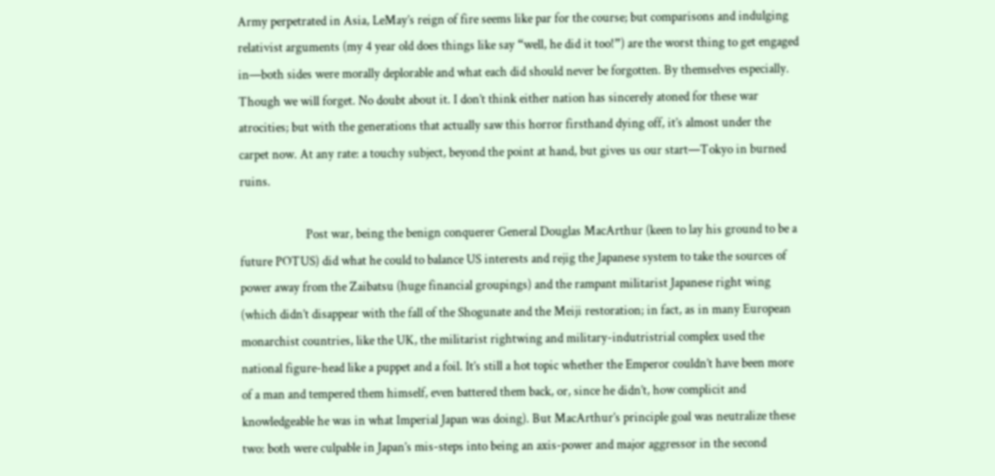Army perpetrated in Asia, LeMay’s reign of fire seems like par for the course; but comparisons and indulging relativist arguments (my 4 year old does things like say “well, he did it too!”) are the worst thing to get engaged in—both sides were morally deplorable and what each did should never be forgotten. By themselves especially. Though we will forget. No doubt about it. I don’t think either nation has sincerely atoned for these war atrocities; but with the generations that actually saw this horror firsthand dying off, it’s almost under the carpet now. At any rate: a touchy subject, beyond the point at hand, but gives us our start—Tokyo in burned ruins.

                      Post war, being the benign conquerer General Douglas MacArthur (keen to lay his ground to be a future POTUS) did what he could to balance US interests and rejig the Japanese system to take the sources of power away from the Zaibatsu (huge financial groupings) and the rampant militarist Japanese right wing (which didn’t disappear with the fall of the Shogunate and the Meiji restoration; in fact, as in many European monarchist countries, like the UK, the militarist rightwing and military-indutristrial complex used the national figure-head like a puppet and a foil. It’s still a hot topic whether the Emperor couldn’t have been more of a man and tempered them himself, even battered them back, or, since he didn’t, how complicit and knowledgeable he was in what Imperial Japan was doing). But MacArthur’s principle goal was neutralize these two: both were culpable in Japan’s mis-steps into being an axis-power and major aggressor in the second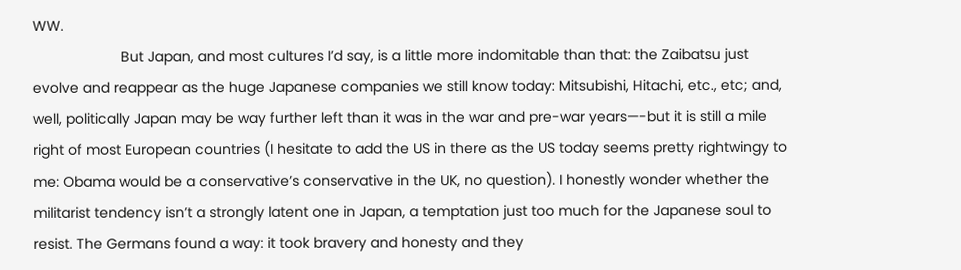WW.
                      But Japan, and most cultures I’d say, is a little more indomitable than that: the Zaibatsu just evolve and reappear as the huge Japanese companies we still know today: Mitsubishi, Hitachi, etc., etc; and, well, politically Japan may be way further left than it was in the war and pre-war years—-but it is still a mile right of most European countries (I hesitate to add the US in there as the US today seems pretty rightwingy to me: Obama would be a conservative’s conservative in the UK, no question). I honestly wonder whether the militarist tendency isn’t a strongly latent one in Japan, a temptation just too much for the Japanese soul to resist. The Germans found a way: it took bravery and honesty and they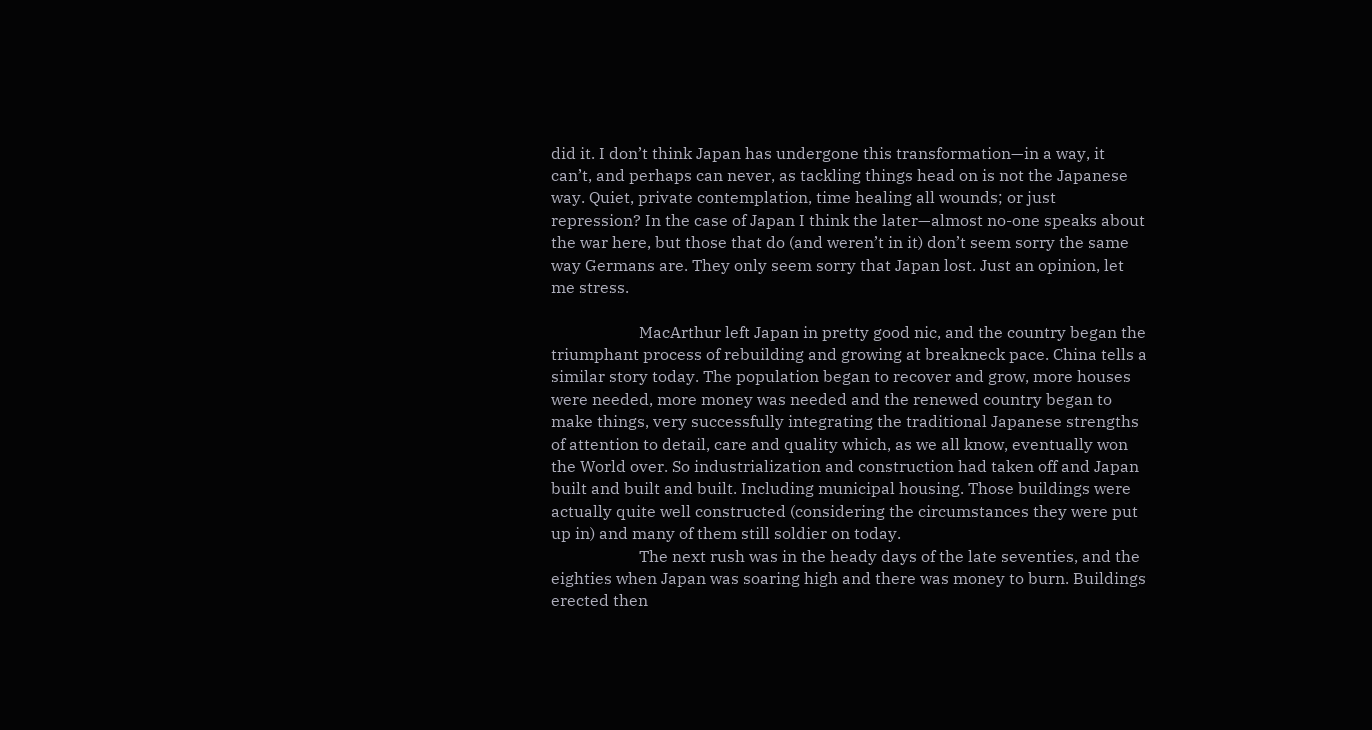did it. I don’t think Japan has undergone this transformation—in a way, it can’t, and perhaps can never, as tackling things head on is not the Japanese way. Quiet, private contemplation, time healing all wounds; or just repression? In the case of Japan I think the later—almost no-one speaks about the war here, but those that do (and weren’t in it) don’t seem sorry the same way Germans are. They only seem sorry that Japan lost. Just an opinion, let me stress.

                      MacArthur left Japan in pretty good nic, and the country began the triumphant process of rebuilding and growing at breakneck pace. China tells a similar story today. The population began to recover and grow, more houses were needed, more money was needed and the renewed country began to make things, very successfully integrating the traditional Japanese strengths of attention to detail, care and quality which, as we all know, eventually won the World over. So industrialization and construction had taken off and Japan built and built and built. Including municipal housing. Those buildings were actually quite well constructed (considering the circumstances they were put up in) and many of them still soldier on today.
                      The next rush was in the heady days of the late seventies, and the eighties when Japan was soaring high and there was money to burn. Buildings erected then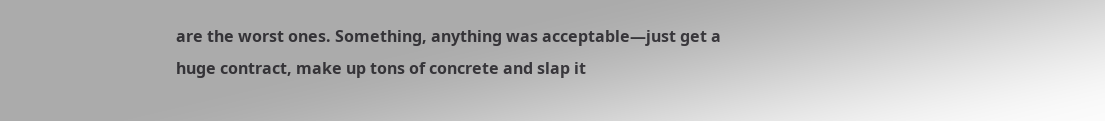are the worst ones. Something, anything was acceptable—just get a huge contract, make up tons of concrete and slap it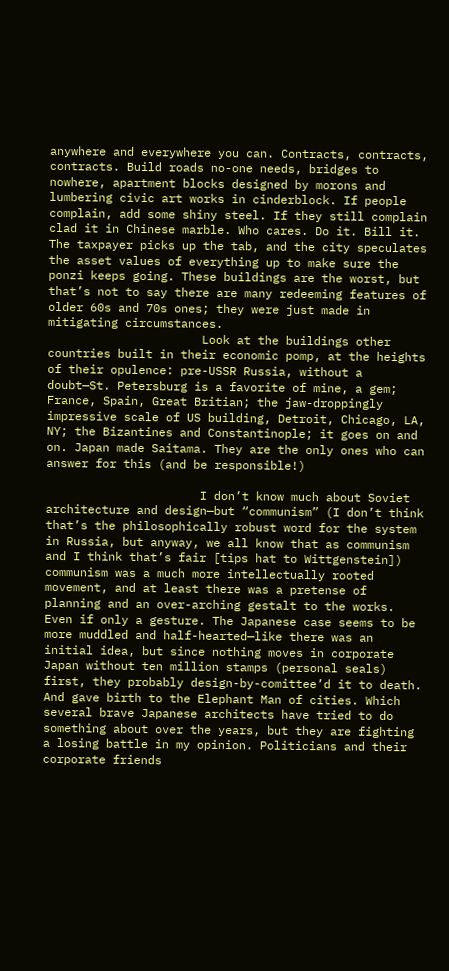anywhere and everywhere you can. Contracts, contracts, contracts. Build roads no-one needs, bridges to nowhere, apartment blocks designed by morons and lumbering civic art works in cinderblock. If people complain, add some shiny steel. If they still complain clad it in Chinese marble. Who cares. Do it. Bill it. The taxpayer picks up the tab, and the city speculates the asset values of everything up to make sure the ponzi keeps going. These buildings are the worst, but that’s not to say there are many redeeming features of older 60s and 70s ones; they were just made in mitigating circumstances.
                      Look at the buildings other countries built in their economic pomp, at the heights of their opulence: pre-USSR Russia, without a doubt—St. Petersburg is a favorite of mine, a gem; France, Spain, Great Britian; the jaw-droppingly impressive scale of US building, Detroit, Chicago, LA, NY; the Bizantines and Constantinople; it goes on and on. Japan made Saitama. They are the only ones who can answer for this (and be responsible!)

                      I don’t know much about Soviet architecture and design—but “communism” (I don’t think that’s the philosophically robust word for the system in Russia, but anyway, we all know that as communism and I think that’s fair [tips hat to Wittgenstein]) communism was a much more intellectually rooted movement, and at least there was a pretense of planning and an over-arching gestalt to the works. Even if only a gesture. The Japanese case seems to be more muddled and half-hearted—like there was an initial idea, but since nothing moves in corporate Japan without ten million stamps (personal seals) first, they probably design-by-comittee’d it to death. And gave birth to the Elephant Man of cities. Which several brave Japanese architects have tried to do something about over the years, but they are fighting a losing battle in my opinion. Politicians and their corporate friends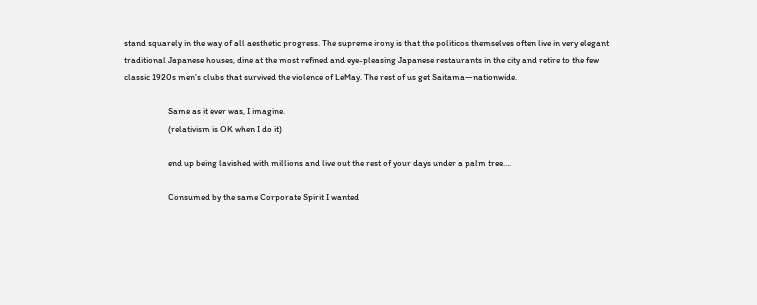stand squarely in the way of all aesthetic progress. The supreme irony is that the politicos themselves often live in very elegant traditional Japanese houses, dine at the most refined and eye-pleasing Japanese restaurants in the city and retire to the few classic 1920s men’s clubs that survived the violence of LeMay. The rest of us get Saitama—nationwide.

                      Same as it ever was, I imagine.
                      (relativism is OK when I do it)

                      end up being lavished with millions and live out the rest of your days under a palm tree….

                      Consumed by the same Corporate Spirit I wanted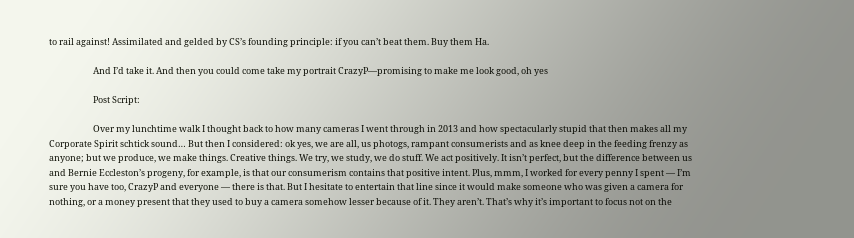to rail against! Assimilated and gelded by CS’s founding principle: if you can’t beat them. Buy them Ha.

                      And I’d take it. And then you could come take my portrait CrazyP—promising to make me look good, oh yes

                      Post Script:

                      Over my lunchtime walk I thought back to how many cameras I went through in 2013 and how spectacularly stupid that then makes all my Corporate Spirit schtick sound… But then I considered: ok yes, we are all, us photogs, rampant consumerists and as knee deep in the feeding frenzy as anyone; but we produce, we make things. Creative things. We try, we study, we do stuff. We act positively. It isn’t perfect, but the difference between us and Bernie Eccleston’s progeny, for example, is that our consumerism contains that positive intent. Plus, mmm, I worked for every penny I spent — I’m sure you have too, CrazyP and everyone — there is that. But I hesitate to entertain that line since it would make someone who was given a camera for nothing, or a money present that they used to buy a camera somehow lesser because of it. They aren’t. That’s why it’s important to focus not on the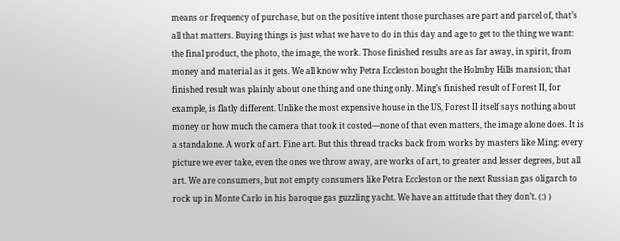means or frequency of purchase, but on the positive intent those purchases are part and parcel of, that’s all that matters. Buying things is just what we have to do in this day and age to get to the thing we want: the final product, the photo, the image, the work. Those finished results are as far away, in spirit, from money and material as it gets. We all know why Petra Eccleston bought the Holmby Hills mansion; that finished result was plainly about one thing and one thing only. Ming’s finished result of Forest II, for example, is flatly different. Unlike the most expensive house in the US, Forest II itself says nothing about money or how much the camera that took it costed—none of that even matters, the image alone does. It is a standalone. A work of art. Fine art. But this thread tracks back from works by masters like Ming: every picture we ever take, even the ones we throw away, are works of art, to greater and lesser degrees, but all art. We are consumers, but not empty consumers like Petra Eccleston or the next Russian gas oligarch to rock up in Monte Carlo in his baroque gas guzzling yacht. We have an attitude that they don’t. (:) )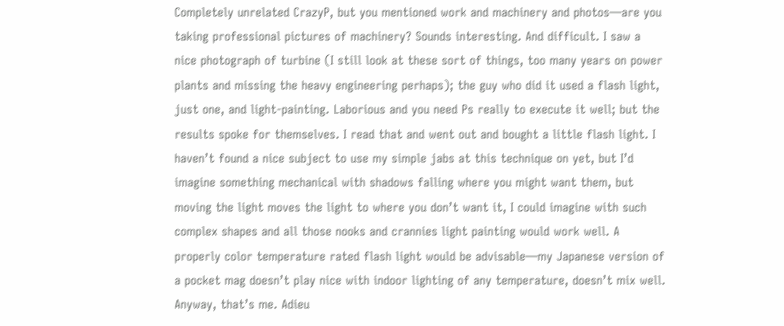Completely unrelated CrazyP, but you mentioned work and machinery and photos—are you taking professional pictures of machinery? Sounds interesting. And difficult. I saw a nice photograph of turbine (I still look at these sort of things, too many years on power plants and missing the heavy engineering perhaps); the guy who did it used a flash light, just one, and light-painting. Laborious and you need Ps really to execute it well; but the results spoke for themselves. I read that and went out and bought a little flash light. I haven’t found a nice subject to use my simple jabs at this technique on yet, but I’d imagine something mechanical with shadows falling where you might want them, but moving the light moves the light to where you don’t want it, I could imagine with such complex shapes and all those nooks and crannies light painting would work well. A properly color temperature rated flash light would be advisable—my Japanese version of a pocket mag doesn’t play nice with indoor lighting of any temperature, doesn’t mix well. Anyway, that’s me. Adieu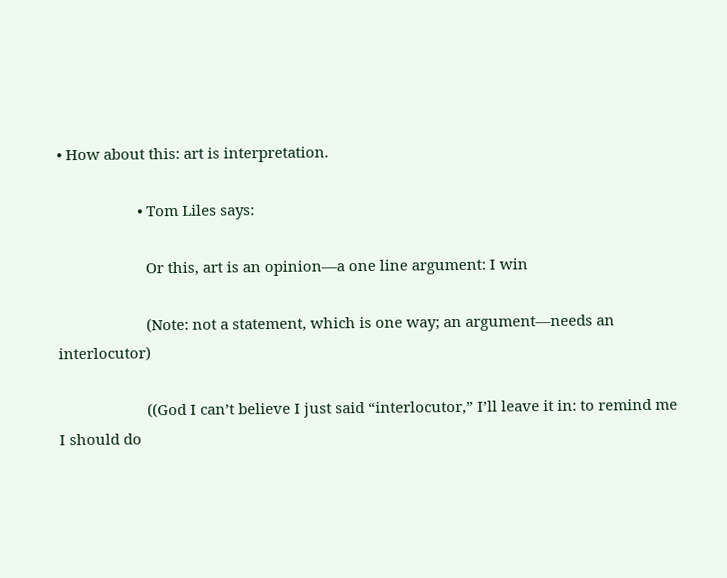• How about this: art is interpretation.

                    • Tom Liles says:

                      Or this, art is an opinion—a one line argument: I win

                      (Note: not a statement, which is one way; an argument—needs an interlocutor)

                      ((God I can’t believe I just said “interlocutor,” I’ll leave it in: to remind me I should do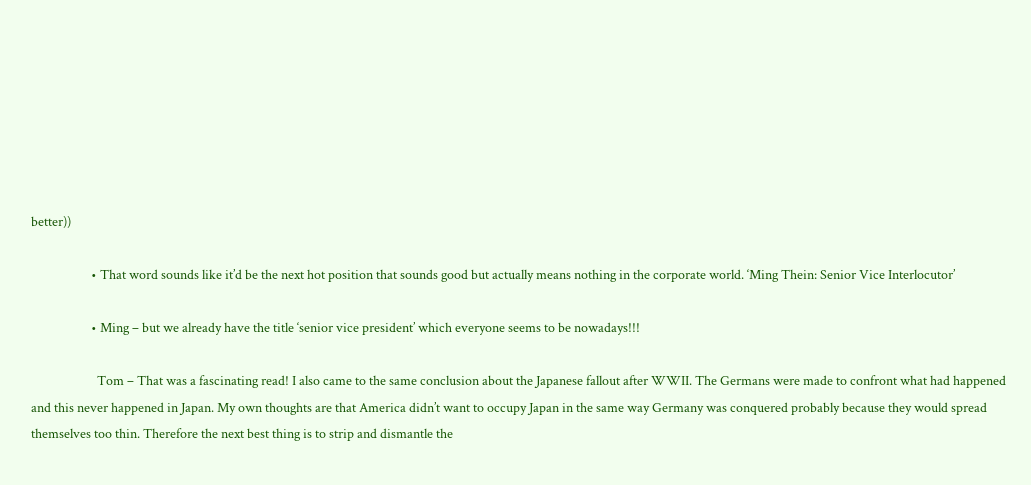better))

                    • That word sounds like it’d be the next hot position that sounds good but actually means nothing in the corporate world. ‘Ming Thein: Senior Vice Interlocutor’

                    • Ming – but we already have the title ‘senior vice president’ which everyone seems to be nowadays!!!

                      Tom – That was a fascinating read! I also came to the same conclusion about the Japanese fallout after WWII. The Germans were made to confront what had happened and this never happened in Japan. My own thoughts are that America didn’t want to occupy Japan in the same way Germany was conquered probably because they would spread themselves too thin. Therefore the next best thing is to strip and dismantle the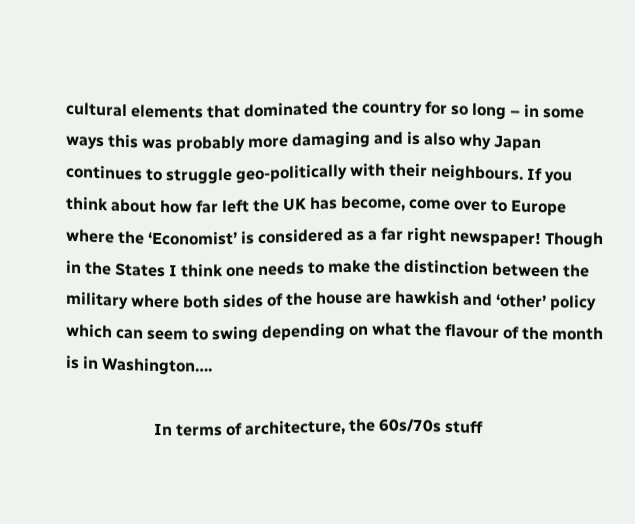cultural elements that dominated the country for so long – in some ways this was probably more damaging and is also why Japan continues to struggle geo-politically with their neighbours. If you think about how far left the UK has become, come over to Europe where the ‘Economist’ is considered as a far right newspaper! Though in the States I think one needs to make the distinction between the military where both sides of the house are hawkish and ‘other’ policy which can seem to swing depending on what the flavour of the month is in Washington….

                      In terms of architecture, the 60s/70s stuff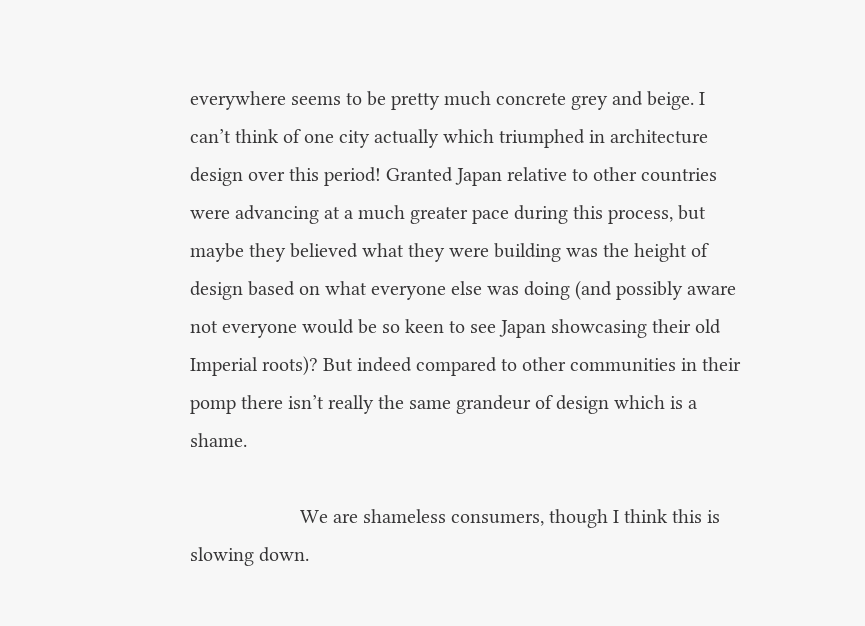everywhere seems to be pretty much concrete grey and beige. I can’t think of one city actually which triumphed in architecture design over this period! Granted Japan relative to other countries were advancing at a much greater pace during this process, but maybe they believed what they were building was the height of design based on what everyone else was doing (and possibly aware not everyone would be so keen to see Japan showcasing their old Imperial roots)? But indeed compared to other communities in their pomp there isn’t really the same grandeur of design which is a shame.

                      We are shameless consumers, though I think this is slowing down.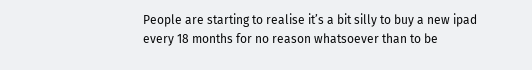People are starting to realise it’s a bit silly to buy a new ipad every 18 months for no reason whatsoever than to be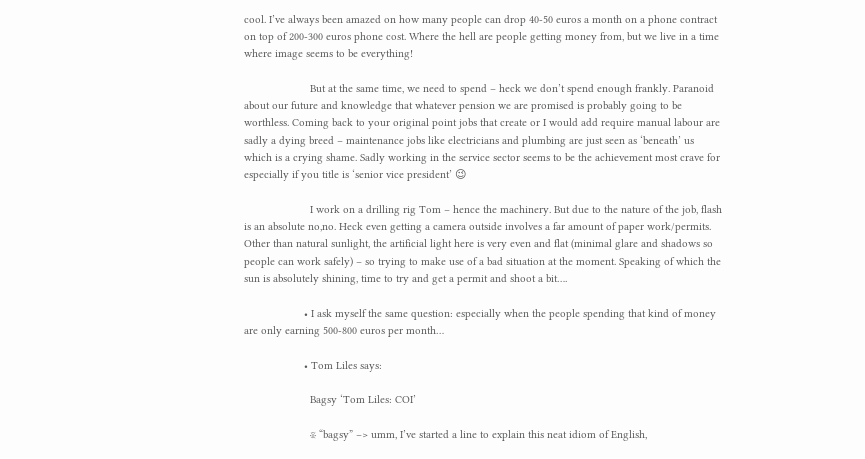cool. I’ve always been amazed on how many people can drop 40-50 euros a month on a phone contract on top of 200-300 euros phone cost. Where the hell are people getting money from, but we live in a time where image seems to be everything!

                      But at the same time, we need to spend – heck we don’t spend enough frankly. Paranoid about our future and knowledge that whatever pension we are promised is probably going to be worthless. Coming back to your original point jobs that create or I would add require manual labour are sadly a dying breed – maintenance jobs like electricians and plumbing are just seen as ‘beneath’ us which is a crying shame. Sadly working in the service sector seems to be the achievement most crave for especially if you title is ‘senior vice president’ 😉

                      I work on a drilling rig Tom – hence the machinery. But due to the nature of the job, flash is an absolute no,no. Heck even getting a camera outside involves a far amount of paper work/permits. Other than natural sunlight, the artificial light here is very even and flat (minimal glare and shadows so people can work safely) – so trying to make use of a bad situation at the moment. Speaking of which the sun is absolutely shining, time to try and get a permit and shoot a bit….

                    • I ask myself the same question: especially when the people spending that kind of money are only earning 500-800 euros per month…

                    • Tom Liles says:

                      Bagsy ‘Tom Liles: COI’

                      ※ “bagsy” –> umm, I’ve started a line to explain this neat idiom of English,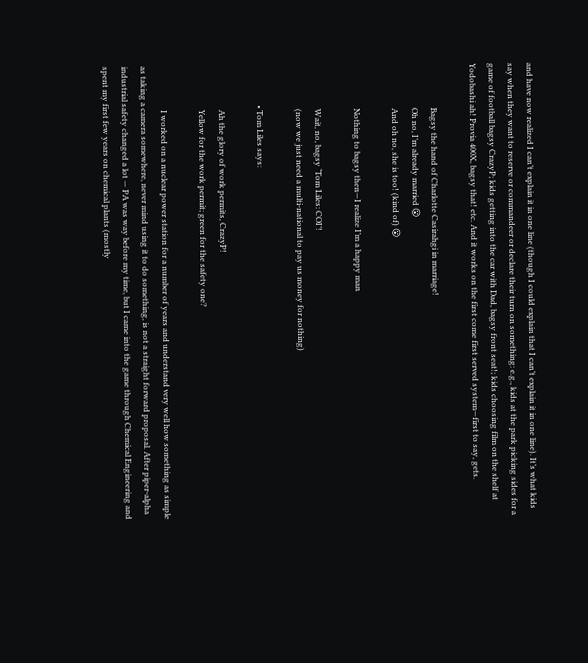and have now realized I can’t explain it in one line (though I could explain that I can’t explain it in one line). It’s what kids say when they want to reserve or commandeer or declare their turn on something: e.g., kids at the park picking sides for a game of football bagsy CrazyP; kids getting into the car with Dad, bagsy front seat!; kids choosing film on the shelf at Yodobashi ah! Provia 400X, bagsy that! etc. And it works on the first come first served system—first to say, gets.

                      Bagsy the hand of Charlotte Casirahgi in marriage!
                      Oh no, I’m already married 😮
                      And oh no, she is too! (kind of) 😮

                      Nothing to bagsy then—I realize I’m a happy man

                      Wait, no, bagsy ‘Tom Liles: COI’!
                      (now we just need a multi-national to pay us money for nothing)

                    • Tom Liles says:

                      Ah the glory of work permits, CrazyP!
                      Yellow for the work permit; green for the safety one?

                      I worked on a nuclear power station for a number of years and understand very well how something as simple as taking a camera somewhere, never mind using it to do something, is not a straight forward proposal. After piper-alpha industrial safety changed a lot — PA was way before my time, but I came into the game through Chemical Engineering and spent my first few years on chemical plants (mostly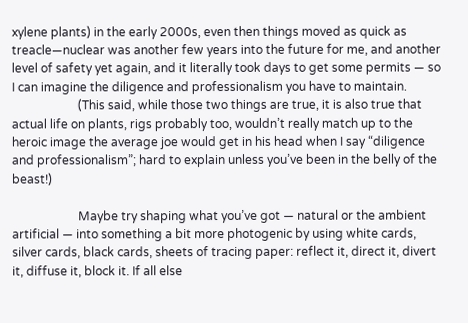xylene plants) in the early 2000s, even then things moved as quick as treacle—nuclear was another few years into the future for me, and another level of safety yet again, and it literally took days to get some permits — so I can imagine the diligence and professionalism you have to maintain.
                      (This said, while those two things are true, it is also true that actual life on plants, rigs probably too, wouldn’t really match up to the heroic image the average joe would get in his head when I say “diligence and professionalism”; hard to explain unless you’ve been in the belly of the beast!)

                      Maybe try shaping what you’ve got — natural or the ambient artificial — into something a bit more photogenic by using white cards, silver cards, black cards, sheets of tracing paper: reflect it, direct it, divert it, diffuse it, block it. If all else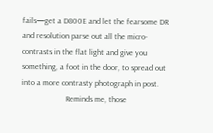fails—get a D800E and let the fearsome DR and resolution parse out all the micro-contrasts in the flat light and give you something, a foot in the door, to spread out into a more contrasty photograph in post.
                      Reminds me, those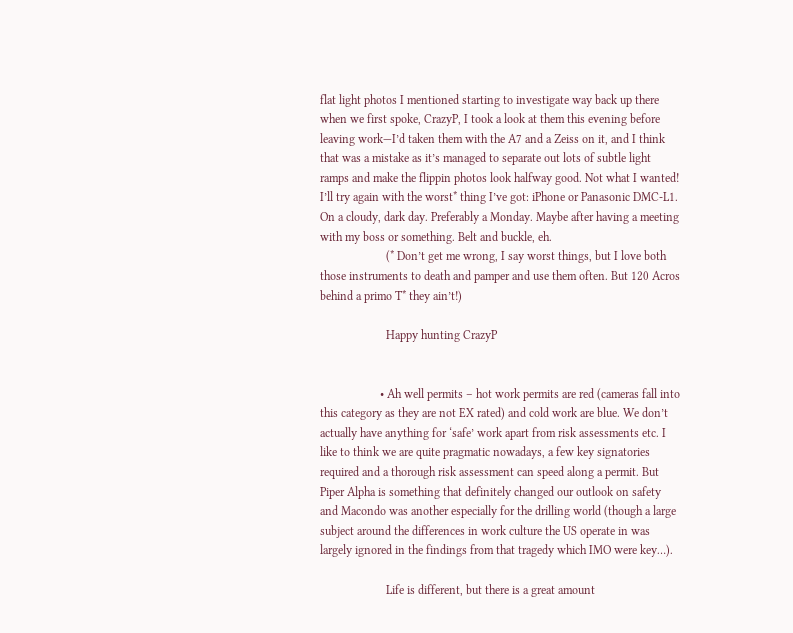flat light photos I mentioned starting to investigate way back up there when we first spoke, CrazyP, I took a look at them this evening before leaving work—I’d taken them with the A7 and a Zeiss on it, and I think that was a mistake as it’s managed to separate out lots of subtle light ramps and make the flippin photos look halfway good. Not what I wanted! I’ll try again with the worst* thing I’ve got: iPhone or Panasonic DMC-L1. On a cloudy, dark day. Preferably a Monday. Maybe after having a meeting with my boss or something. Belt and buckle, eh.
                      (* Don’t get me wrong, I say worst things, but I love both those instruments to death and pamper and use them often. But 120 Acros behind a primo T* they ain’t!)

                      Happy hunting CrazyP


                    • Ah well permits – hot work permits are red (cameras fall into this category as they are not EX rated) and cold work are blue. We don’t actually have anything for ‘safe’ work apart from risk assessments etc. I like to think we are quite pragmatic nowadays, a few key signatories required and a thorough risk assessment can speed along a permit. But Piper Alpha is something that definitely changed our outlook on safety and Macondo was another especially for the drilling world (though a large subject around the differences in work culture the US operate in was largely ignored in the findings from that tragedy which IMO were key…).

                      Life is different, but there is a great amount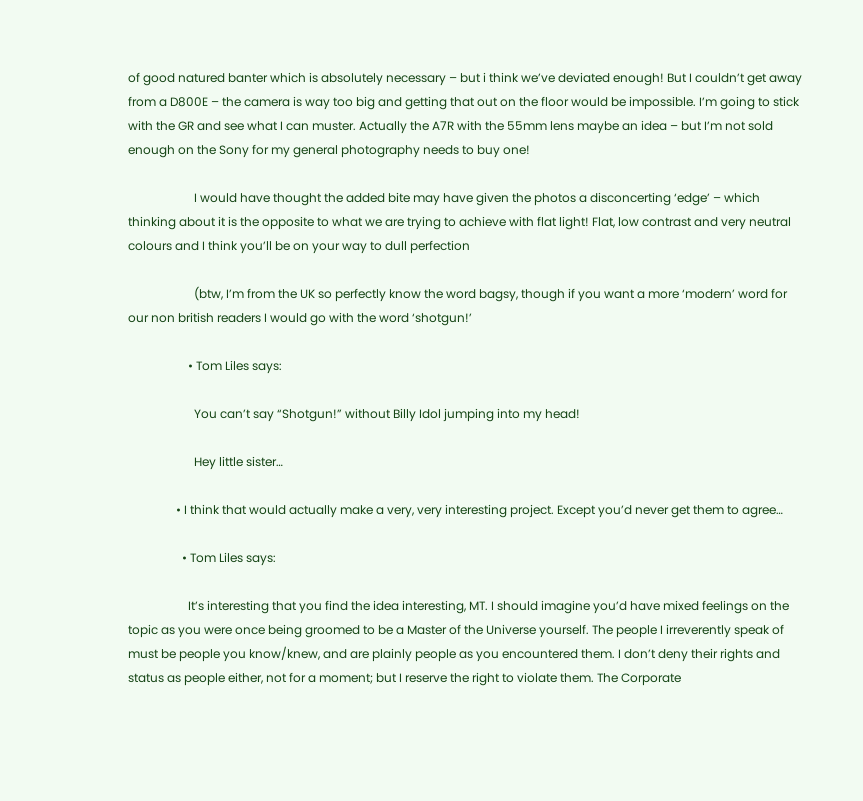of good natured banter which is absolutely necessary – but i think we’ve deviated enough! But I couldn’t get away from a D800E – the camera is way too big and getting that out on the floor would be impossible. I’m going to stick with the GR and see what I can muster. Actually the A7R with the 55mm lens maybe an idea – but I’m not sold enough on the Sony for my general photography needs to buy one!

                      I would have thought the added bite may have given the photos a disconcerting ‘edge’ – which thinking about it is the opposite to what we are trying to achieve with flat light! Flat, low contrast and very neutral colours and I think you’ll be on your way to dull perfection

                      (btw, I’m from the UK so perfectly know the word bagsy, though if you want a more ‘modern’ word for our non british readers I would go with the word ‘shotgun!’

                    • Tom Liles says:

                      You can’t say “Shotgun!” without Billy Idol jumping into my head!

                      Hey little sister…

                • I think that would actually make a very, very interesting project. Except you’d never get them to agree…

                  • Tom Liles says:

                    It’s interesting that you find the idea interesting, MT. I should imagine you’d have mixed feelings on the topic as you were once being groomed to be a Master of the Universe yourself. The people I irreverently speak of must be people you know/knew, and are plainly people as you encountered them. I don’t deny their rights and status as people either, not for a moment; but I reserve the right to violate them. The Corporate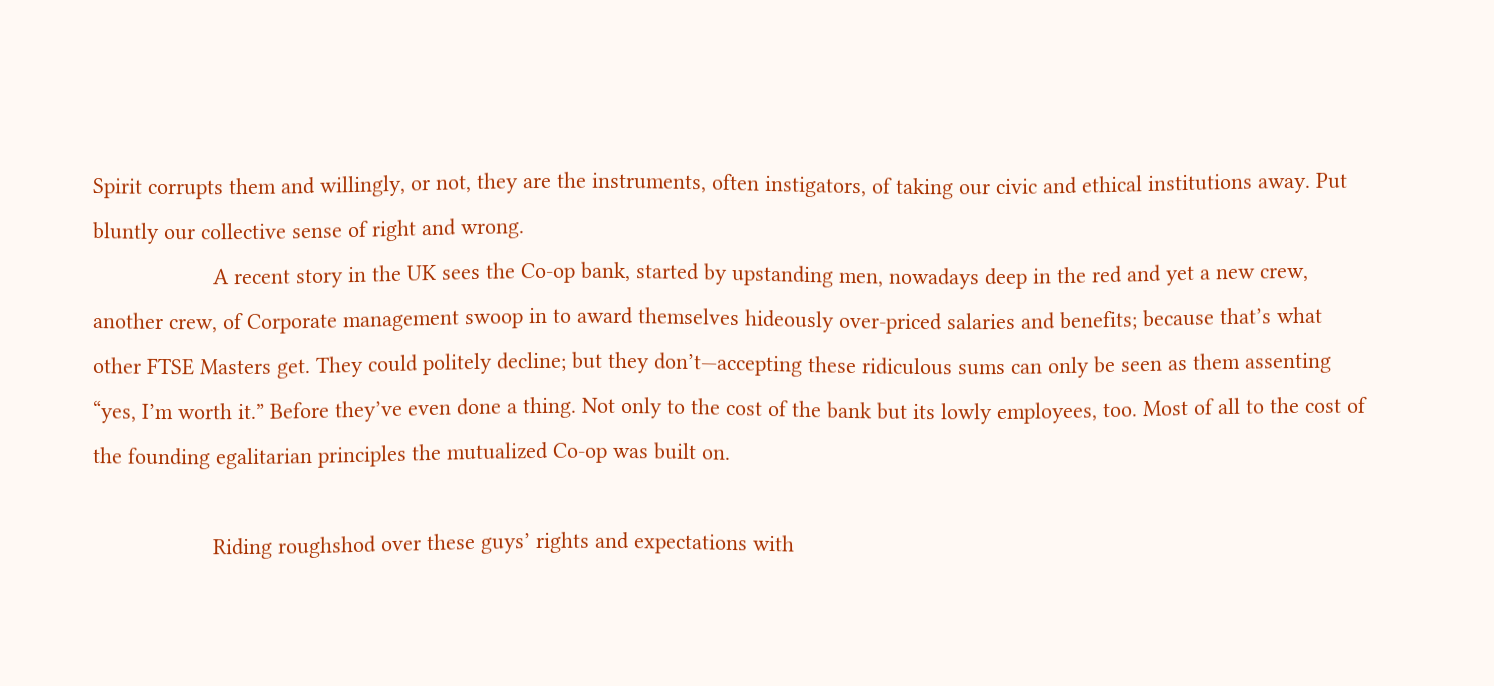Spirit corrupts them and willingly, or not, they are the instruments, often instigators, of taking our civic and ethical institutions away. Put bluntly our collective sense of right and wrong.
                    A recent story in the UK sees the Co-op bank, started by upstanding men, nowadays deep in the red and yet a new crew, another crew, of Corporate management swoop in to award themselves hideously over-priced salaries and benefits; because that’s what other FTSE Masters get. They could politely decline; but they don’t—accepting these ridiculous sums can only be seen as them assenting “yes, I’m worth it.” Before they’ve even done a thing. Not only to the cost of the bank but its lowly employees, too. Most of all to the cost of the founding egalitarian principles the mutualized Co-op was built on.

                    Riding roughshod over these guys’ rights and expectations with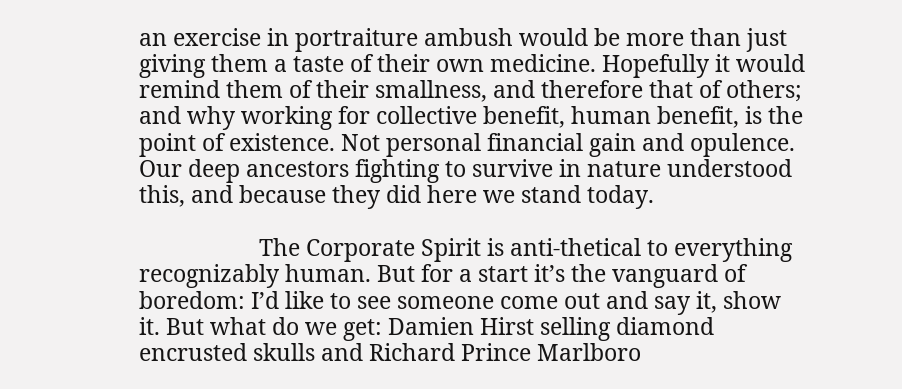an exercise in portraiture ambush would be more than just giving them a taste of their own medicine. Hopefully it would remind them of their smallness, and therefore that of others; and why working for collective benefit, human benefit, is the point of existence. Not personal financial gain and opulence. Our deep ancestors fighting to survive in nature understood this, and because they did here we stand today.

                    The Corporate Spirit is anti-thetical to everything recognizably human. But for a start it’s the vanguard of boredom: I’d like to see someone come out and say it, show it. But what do we get: Damien Hirst selling diamond encrusted skulls and Richard Prince Marlboro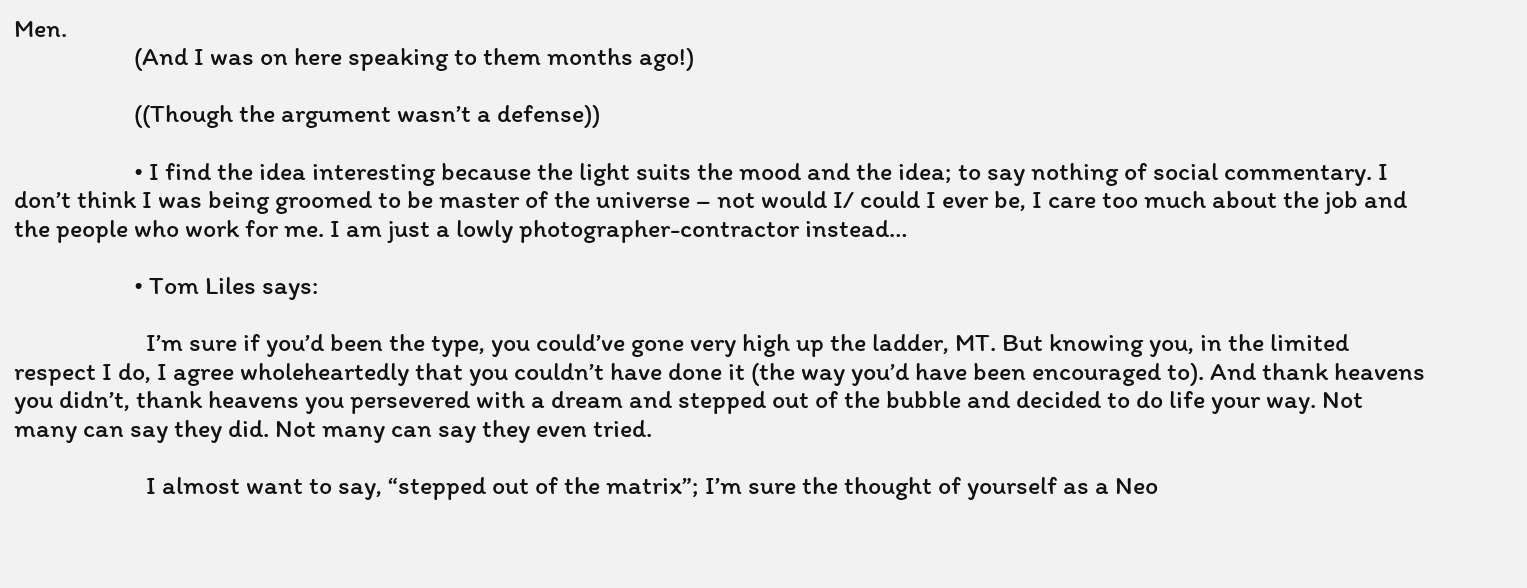Men.
                    (And I was on here speaking to them months ago!)

                    ((Though the argument wasn’t a defense))

                    • I find the idea interesting because the light suits the mood and the idea; to say nothing of social commentary. I don’t think I was being groomed to be master of the universe – not would I/ could I ever be, I care too much about the job and the people who work for me. I am just a lowly photographer-contractor instead…

                    • Tom Liles says:

                      I’m sure if you’d been the type, you could’ve gone very high up the ladder, MT. But knowing you, in the limited respect I do, I agree wholeheartedly that you couldn’t have done it (the way you’d have been encouraged to). And thank heavens you didn’t, thank heavens you persevered with a dream and stepped out of the bubble and decided to do life your way. Not many can say they did. Not many can say they even tried.

                      I almost want to say, “stepped out of the matrix”; I’m sure the thought of yourself as a Neo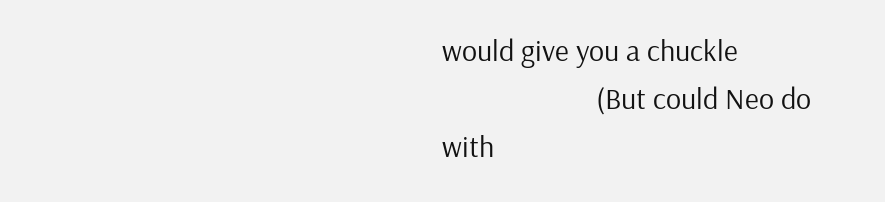would give you a chuckle
                      (But could Neo do with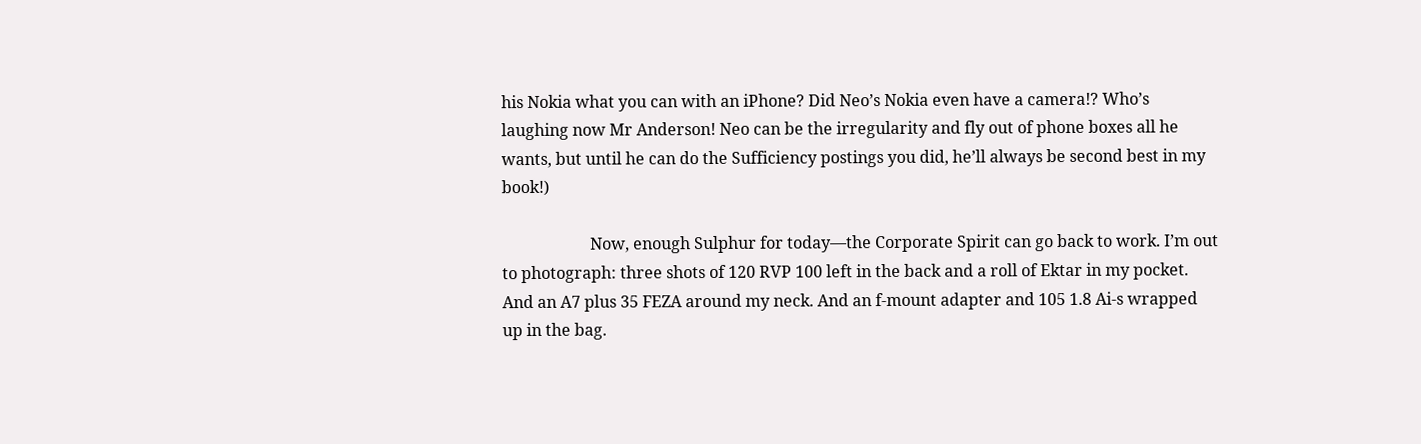his Nokia what you can with an iPhone? Did Neo’s Nokia even have a camera!? Who’s laughing now Mr Anderson! Neo can be the irregularity and fly out of phone boxes all he wants, but until he can do the Sufficiency postings you did, he’ll always be second best in my book!)

                      Now, enough Sulphur for today—the Corporate Spirit can go back to work. I’m out to photograph: three shots of 120 RVP 100 left in the back and a roll of Ektar in my pocket. And an A7 plus 35 FEZA around my neck. And an f-mount adapter and 105 1.8 Ai-s wrapped up in the bag.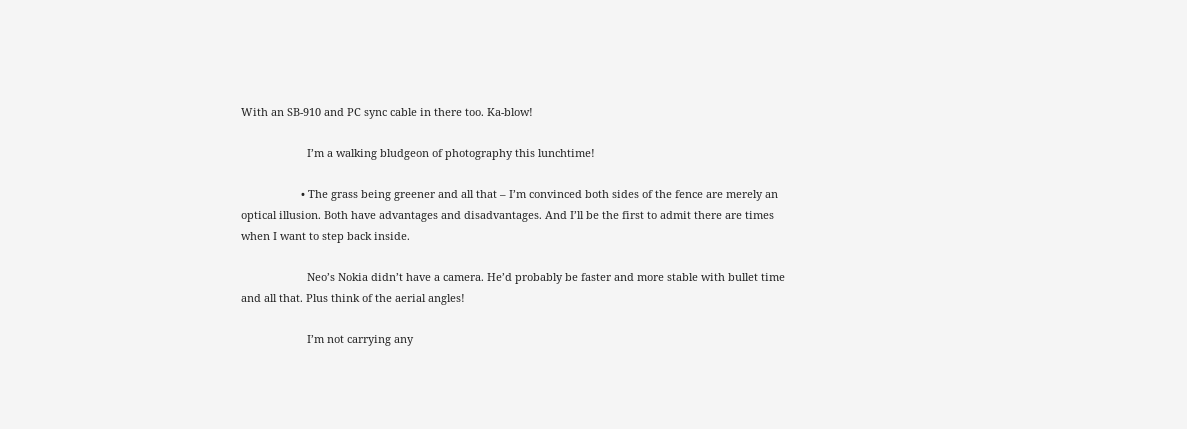With an SB-910 and PC sync cable in there too. Ka-blow!

                      I’m a walking bludgeon of photography this lunchtime!

                    • The grass being greener and all that – I’m convinced both sides of the fence are merely an optical illusion. Both have advantages and disadvantages. And I’ll be the first to admit there are times when I want to step back inside.

                      Neo’s Nokia didn’t have a camera. He’d probably be faster and more stable with bullet time and all that. Plus think of the aerial angles!

                      I’m not carrying any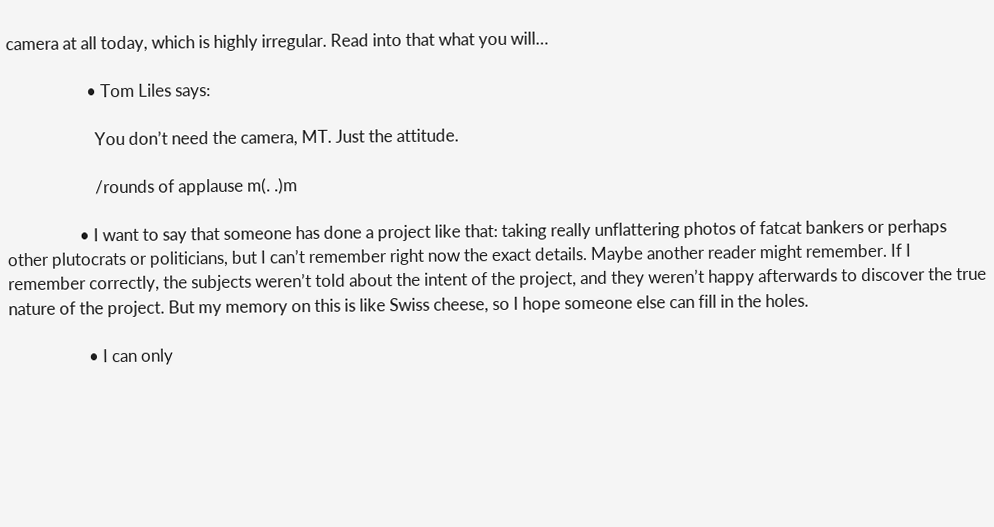camera at all today, which is highly irregular. Read into that what you will…

                    • Tom Liles says:

                      You don’t need the camera, MT. Just the attitude.

                      /rounds of applause m(. .)m

                  • I want to say that someone has done a project like that: taking really unflattering photos of fatcat bankers or perhaps other plutocrats or politicians, but I can’t remember right now the exact details. Maybe another reader might remember. If I remember correctly, the subjects weren’t told about the intent of the project, and they weren’t happy afterwards to discover the true nature of the project. But my memory on this is like Swiss cheese, so I hope someone else can fill in the holes.

                    • I can only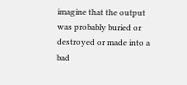imagine that the output was probably buried or destroyed or made into a bad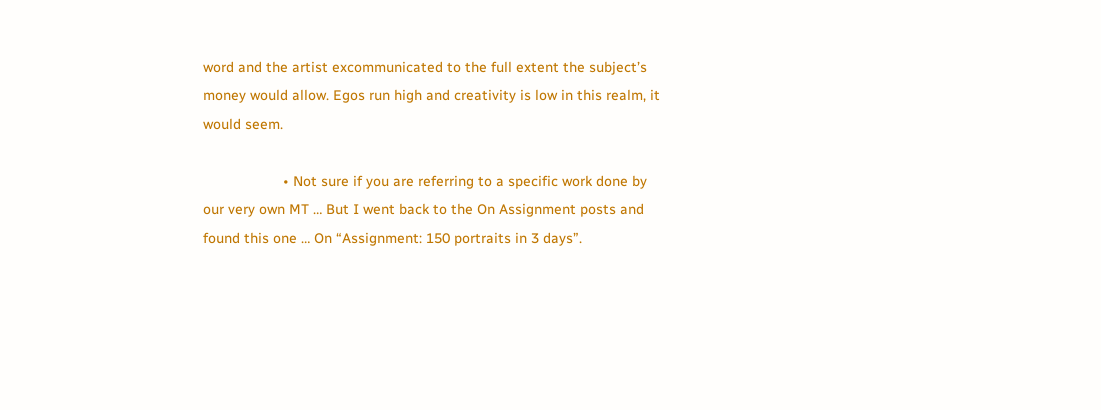word and the artist excommunicated to the full extent the subject’s money would allow. Egos run high and creativity is low in this realm, it would seem.

                    • Not sure if you are referring to a specific work done by our very own MT … But I went back to the On Assignment posts and found this one … On “Assignment: 150 portraits in 3 days”.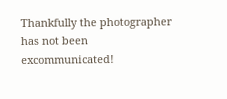Thankfully the photographer has not been excommunicated!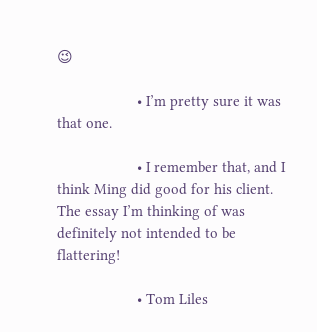😉

                    • I’m pretty sure it was that one.

                    • I remember that, and I think Ming did good for his client. The essay I’m thinking of was definitely not intended to be flattering!

                    • Tom Liles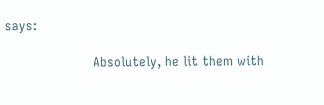says:

                      Absolutely, he lit them with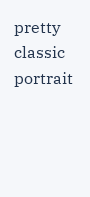pretty classic portrait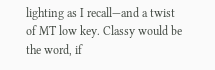lighting as I recall—and a twist of MT low key. Classy would be the word, if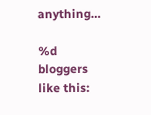anything…

%d bloggers like this: